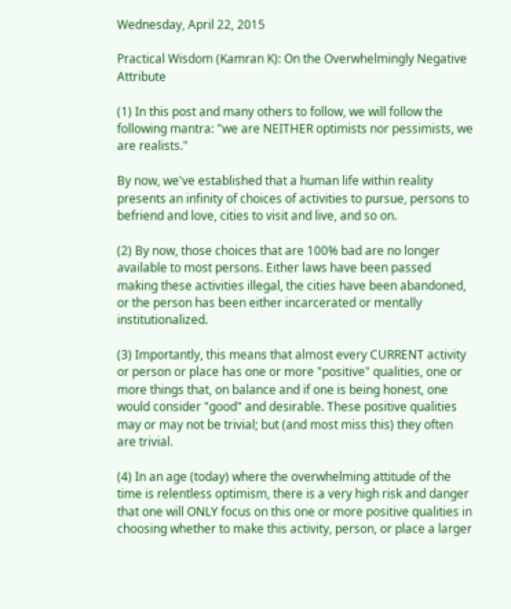Wednesday, April 22, 2015

Practical Wisdom (Kamran K): On the Overwhelmingly Negative Attribute

(1) In this post and many others to follow, we will follow the following mantra: "we are NEITHER optimists nor pessimists, we are realists."

By now, we've established that a human life within reality presents an infinity of choices of activities to pursue, persons to befriend and love, cities to visit and live, and so on.

(2) By now, those choices that are 100% bad are no longer available to most persons. Either laws have been passed making these activities illegal, the cities have been abandoned, or the person has been either incarcerated or mentally institutionalized.

(3) Importantly, this means that almost every CURRENT activity or person or place has one or more "positive" qualities, one or more things that, on balance and if one is being honest, one would consider "good" and desirable. These positive qualities may or may not be trivial; but (and most miss this) they often are trivial.

(4) In an age (today) where the overwhelming attitude of the time is relentless optimism, there is a very high risk and danger that one will ONLY focus on this one or more positive qualities in choosing whether to make this activity, person, or place a larger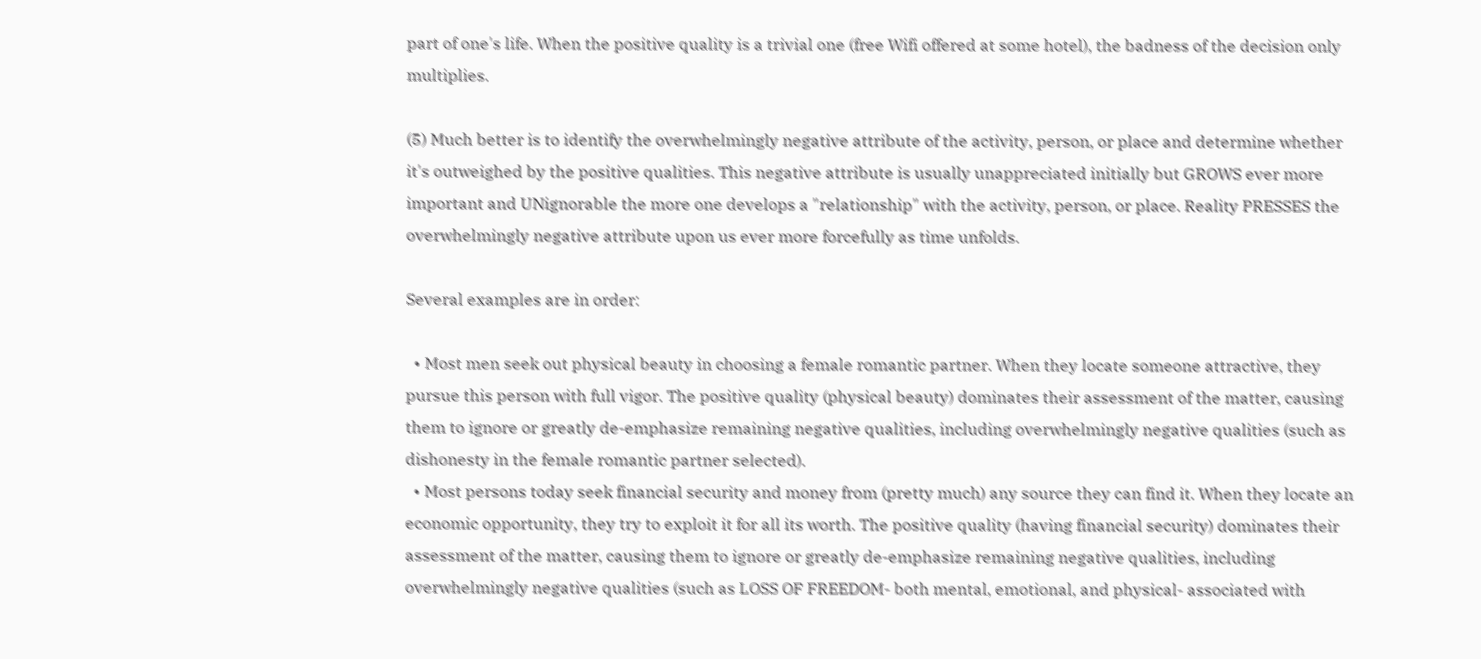part of one's life. When the positive quality is a trivial one (free Wifi offered at some hotel), the badness of the decision only multiplies.

(5) Much better is to identify the overwhelmingly negative attribute of the activity, person, or place and determine whether it's outweighed by the positive qualities. This negative attribute is usually unappreciated initially but GROWS ever more important and UNignorable the more one develops a "relationship" with the activity, person, or place. Reality PRESSES the overwhelmingly negative attribute upon us ever more forcefully as time unfolds.

Several examples are in order:

  • Most men seek out physical beauty in choosing a female romantic partner. When they locate someone attractive, they pursue this person with full vigor. The positive quality (physical beauty) dominates their assessment of the matter, causing them to ignore or greatly de-emphasize remaining negative qualities, including overwhelmingly negative qualities (such as dishonesty in the female romantic partner selected).
  • Most persons today seek financial security and money from (pretty much) any source they can find it. When they locate an economic opportunity, they try to exploit it for all its worth. The positive quality (having financial security) dominates their assessment of the matter, causing them to ignore or greatly de-emphasize remaining negative qualities, including overwhelmingly negative qualities (such as LOSS OF FREEDOM- both mental, emotional, and physical- associated with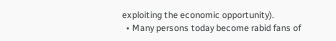exploiting the economic opportunity).
  • Many persons today become rabid fans of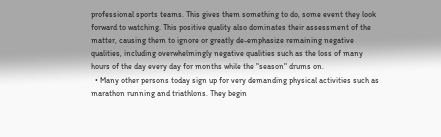professional sports teams. This gives them something to do, some event they look forward to watching. This positive quality also dominates their assessment of the matter, causing them to ignore or greatly de-emphasize remaining negative qualities, including overwhelmingly negative qualities such as the loss of many hours of the day every day for months while the "season" drums on.
  • Many other persons today sign up for very demanding physical activities such as marathon running and triathlons. They begin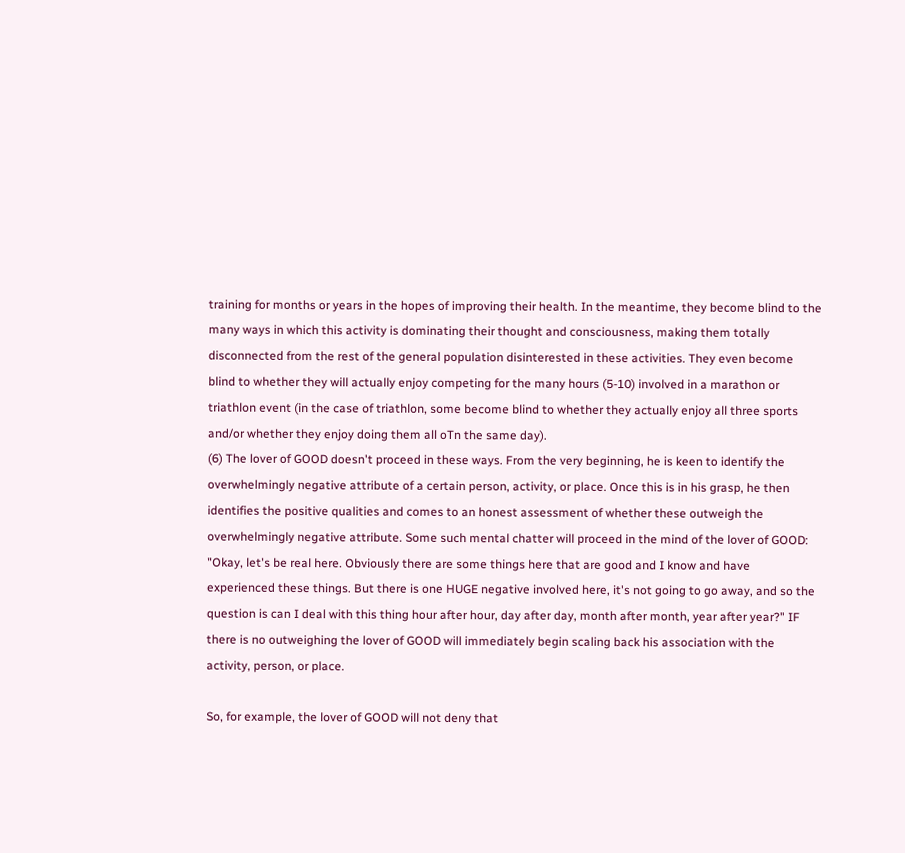training for months or years in the hopes of improving their health. In the meantime, they become blind to the many ways in which this activity is dominating their thought and consciousness, making them totally disconnected from the rest of the general population disinterested in these activities. They even become blind to whether they will actually enjoy competing for the many hours (5-10) involved in a marathon or triathlon event (in the case of triathlon, some become blind to whether they actually enjoy all three sports and/or whether they enjoy doing them all oTn the same day).
(6) The lover of GOOD doesn't proceed in these ways. From the very beginning, he is keen to identify the overwhelmingly negative attribute of a certain person, activity, or place. Once this is in his grasp, he then identifies the positive qualities and comes to an honest assessment of whether these outweigh the overwhelmingly negative attribute. Some such mental chatter will proceed in the mind of the lover of GOOD: "Okay, let's be real here. Obviously there are some things here that are good and I know and have experienced these things. But there is one HUGE negative involved here, it's not going to go away, and so the question is can I deal with this thing hour after hour, day after day, month after month, year after year?" IF there is no outweighing the lover of GOOD will immediately begin scaling back his association with the activity, person, or place.

So, for example, the lover of GOOD will not deny that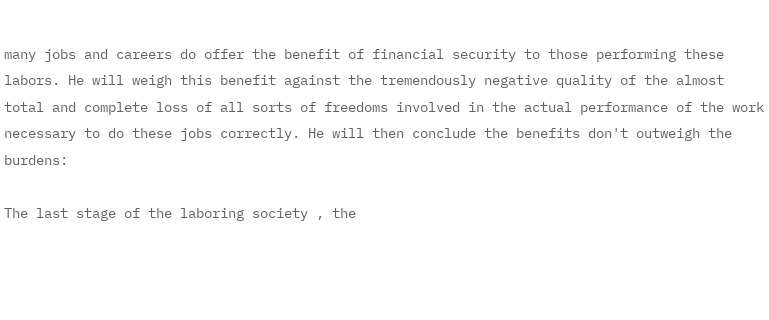many jobs and careers do offer the benefit of financial security to those performing these labors. He will weigh this benefit against the tremendously negative quality of the almost total and complete loss of all sorts of freedoms involved in the actual performance of the work necessary to do these jobs correctly. He will then conclude the benefits don't outweigh the burdens:

The last stage of the laboring society , the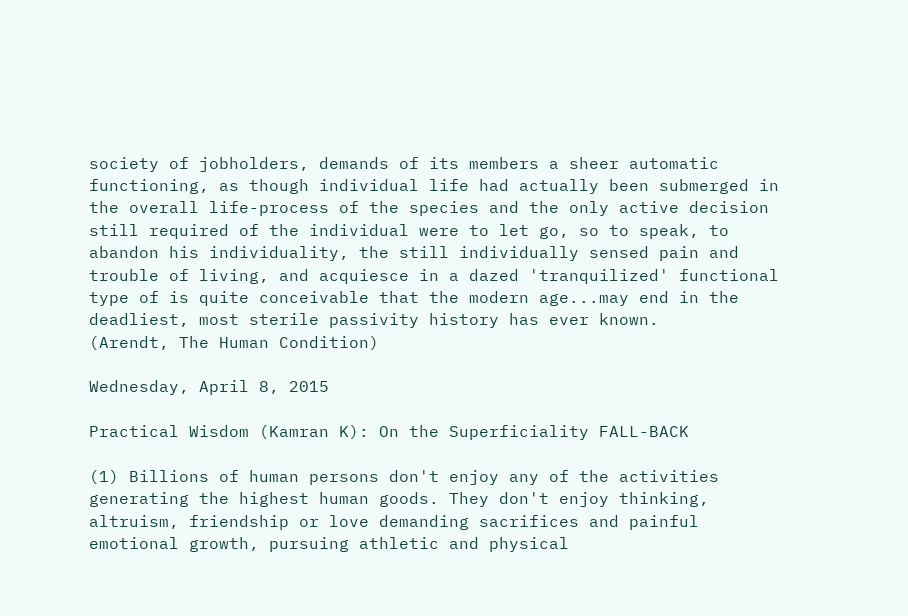society of jobholders, demands of its members a sheer automatic functioning, as though individual life had actually been submerged in the overall life-process of the species and the only active decision still required of the individual were to let go, so to speak, to abandon his individuality, the still individually sensed pain and trouble of living, and acquiesce in a dazed 'tranquilized' functional type of is quite conceivable that the modern age...may end in the deadliest, most sterile passivity history has ever known.
(Arendt, The Human Condition)

Wednesday, April 8, 2015

Practical Wisdom (Kamran K): On the Superficiality FALL-BACK

(1) Billions of human persons don't enjoy any of the activities generating the highest human goods. They don't enjoy thinking, altruism, friendship or love demanding sacrifices and painful emotional growth, pursuing athletic and physical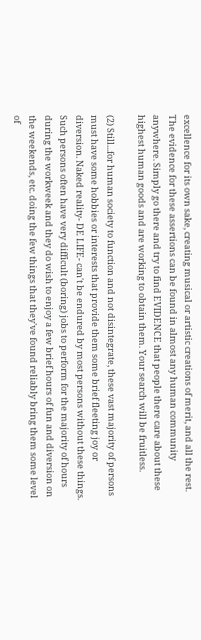excellence for its own sake, creating musical or artistic creations of merit, and all the rest. The evidence for these assertions can be found in almost any human community anywhere. Simply go there and try to find EVIDENCE that people there care about these highest human goods and are working to obtain them. Your search will be fruitless.

(2) Still...for human society to function and not disintegrate, these vast majority of persons must have some hobbies or interests that provide them some brief fleeting joy or diversion. Naked reality- DE LIFE- can't be endured by most persons without these things. Such persons often have very difficult (boring) jobs to perform for the majority of hours during the workweek and they do wish to enjoy a few brief hours of fun and diversion on the weekends, etc. doing the few things that they've found reliably bring them some level of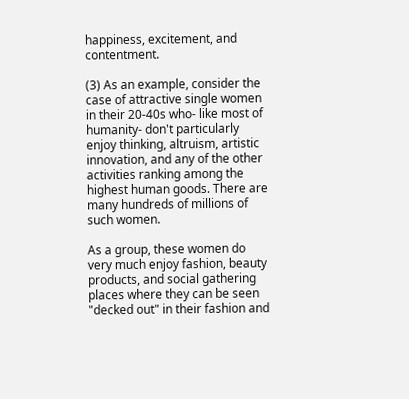happiness, excitement, and contentment.

(3) As an example, consider the case of attractive single women in their 20-40s who- like most of humanity- don't particularly enjoy thinking, altruism, artistic innovation, and any of the other activities ranking among the highest human goods. There are many hundreds of millions of such women.

As a group, these women do very much enjoy fashion, beauty products, and social gathering places where they can be seen "decked out" in their fashion and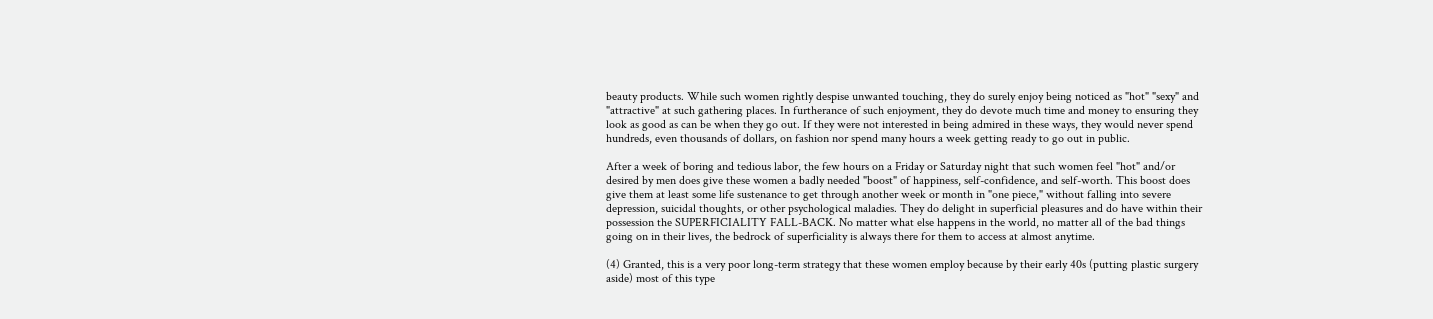beauty products. While such women rightly despise unwanted touching, they do surely enjoy being noticed as "hot" "sexy" and "attractive" at such gathering places. In furtherance of such enjoyment, they do devote much time and money to ensuring they look as good as can be when they go out. If they were not interested in being admired in these ways, they would never spend hundreds, even thousands of dollars, on fashion nor spend many hours a week getting ready to go out in public.

After a week of boring and tedious labor, the few hours on a Friday or Saturday night that such women feel "hot" and/or desired by men does give these women a badly needed "boost" of happiness, self-confidence, and self-worth. This boost does give them at least some life sustenance to get through another week or month in "one piece," without falling into severe depression, suicidal thoughts, or other psychological maladies. They do delight in superficial pleasures and do have within their possession the SUPERFICIALITY FALL-BACK. No matter what else happens in the world, no matter all of the bad things going on in their lives, the bedrock of superficiality is always there for them to access at almost anytime.

(4) Granted, this is a very poor long-term strategy that these women employ because by their early 40s (putting plastic surgery aside) most of this type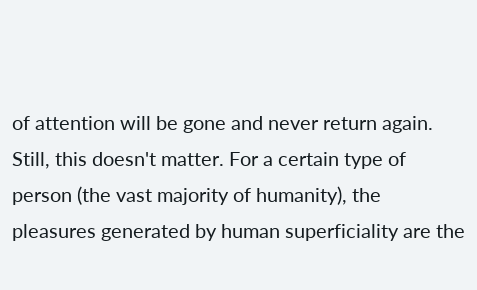of attention will be gone and never return again. Still, this doesn't matter. For a certain type of person (the vast majority of humanity), the pleasures generated by human superficiality are the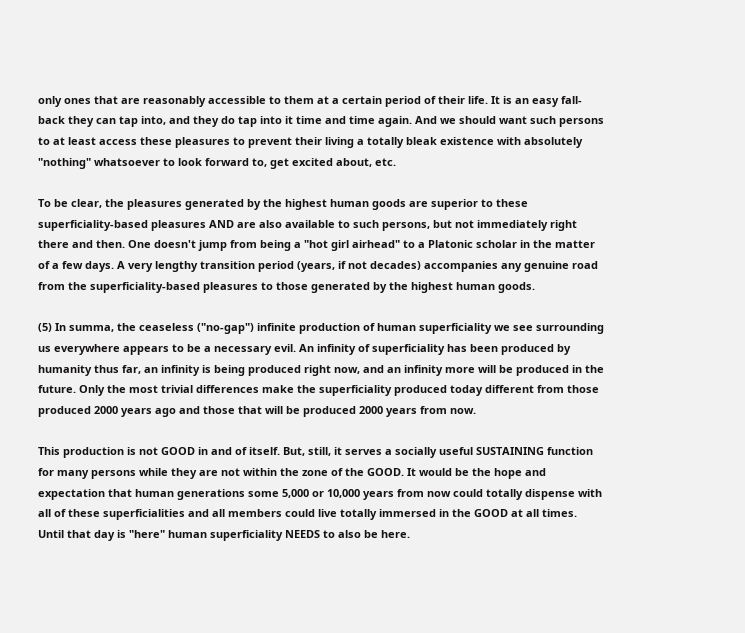only ones that are reasonably accessible to them at a certain period of their life. It is an easy fall-back they can tap into, and they do tap into it time and time again. And we should want such persons to at least access these pleasures to prevent their living a totally bleak existence with absolutely "nothing" whatsoever to look forward to, get excited about, etc.

To be clear, the pleasures generated by the highest human goods are superior to these superficiality-based pleasures AND are also available to such persons, but not immediately right there and then. One doesn't jump from being a "hot girl airhead" to a Platonic scholar in the matter of a few days. A very lengthy transition period (years, if not decades) accompanies any genuine road from the superficiality-based pleasures to those generated by the highest human goods.

(5) In summa, the ceaseless ("no-gap") infinite production of human superficiality we see surrounding us everywhere appears to be a necessary evil. An infinity of superficiality has been produced by humanity thus far, an infinity is being produced right now, and an infinity more will be produced in the future. Only the most trivial differences make the superficiality produced today different from those produced 2000 years ago and those that will be produced 2000 years from now.

This production is not GOOD in and of itself. But, still, it serves a socially useful SUSTAINING function for many persons while they are not within the zone of the GOOD. It would be the hope and expectation that human generations some 5,000 or 10,000 years from now could totally dispense with all of these superficialities and all members could live totally immersed in the GOOD at all times.  Until that day is "here" human superficiality NEEDS to also be here.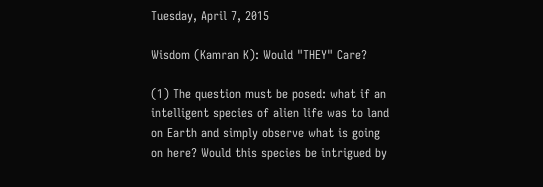Tuesday, April 7, 2015

Wisdom (Kamran K): Would "THEY" Care?

(1) The question must be posed: what if an intelligent species of alien life was to land on Earth and simply observe what is going on here? Would this species be intrigued by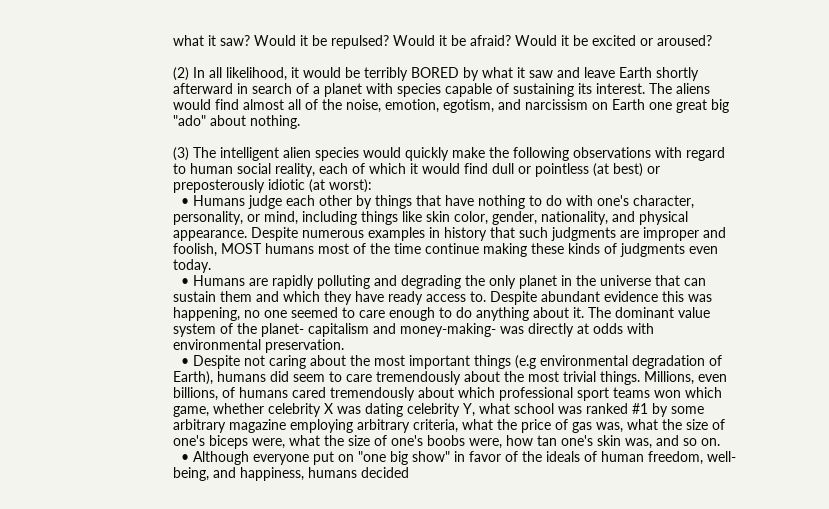what it saw? Would it be repulsed? Would it be afraid? Would it be excited or aroused?

(2) In all likelihood, it would be terribly BORED by what it saw and leave Earth shortly afterward in search of a planet with species capable of sustaining its interest. The aliens would find almost all of the noise, emotion, egotism, and narcissism on Earth one great big "ado" about nothing.

(3) The intelligent alien species would quickly make the following observations with regard to human social reality, each of which it would find dull or pointless (at best) or preposterously idiotic (at worst):
  • Humans judge each other by things that have nothing to do with one's character, personality, or mind, including things like skin color, gender, nationality, and physical appearance. Despite numerous examples in history that such judgments are improper and foolish, MOST humans most of the time continue making these kinds of judgments even today.
  • Humans are rapidly polluting and degrading the only planet in the universe that can sustain them and which they have ready access to. Despite abundant evidence this was happening, no one seemed to care enough to do anything about it. The dominant value system of the planet- capitalism and money-making- was directly at odds with environmental preservation.
  • Despite not caring about the most important things (e.g environmental degradation of Earth), humans did seem to care tremendously about the most trivial things. Millions, even billions, of humans cared tremendously about which professional sport teams won which game, whether celebrity X was dating celebrity Y, what school was ranked #1 by some arbitrary magazine employing arbitrary criteria, what the price of gas was, what the size of one's biceps were, what the size of one's boobs were, how tan one's skin was, and so on.
  • Although everyone put on "one big show" in favor of the ideals of human freedom, well-being, and happiness, humans decided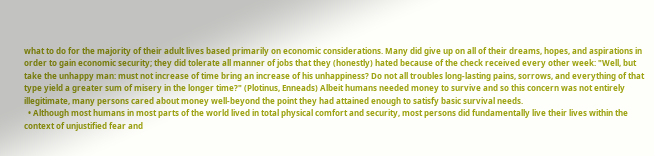what to do for the majority of their adult lives based primarily on economic considerations. Many did give up on all of their dreams, hopes, and aspirations in order to gain economic security; they did tolerate all manner of jobs that they (honestly) hated because of the check received every other week: "Well, but take the unhappy man: must not increase of time bring an increase of his unhappiness? Do not all troubles long-lasting pains, sorrows, and everything of that type yield a greater sum of misery in the longer time?" (Plotinus, Enneads) Albeit humans needed money to survive and so this concern was not entirely illegitimate, many persons cared about money well-beyond the point they had attained enough to satisfy basic survival needs.
  • Although most humans in most parts of the world lived in total physical comfort and security, most persons did fundamentally live their lives within the context of unjustified fear and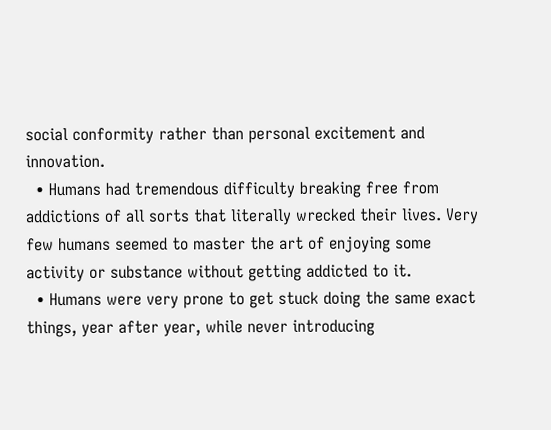social conformity rather than personal excitement and innovation.
  • Humans had tremendous difficulty breaking free from addictions of all sorts that literally wrecked their lives. Very few humans seemed to master the art of enjoying some activity or substance without getting addicted to it.
  • Humans were very prone to get stuck doing the same exact things, year after year, while never introducing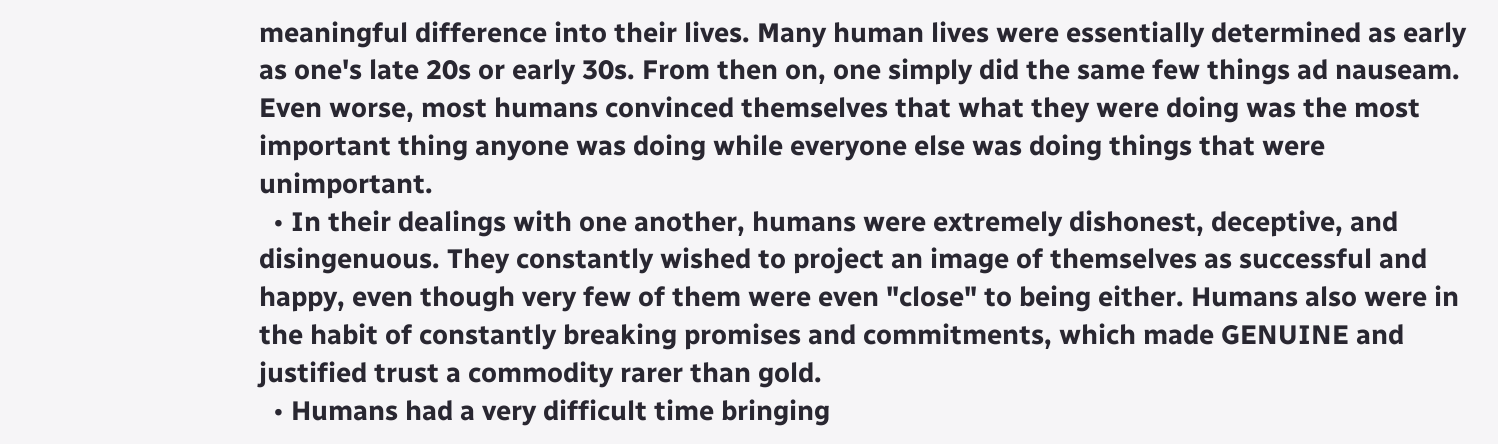meaningful difference into their lives. Many human lives were essentially determined as early as one's late 20s or early 30s. From then on, one simply did the same few things ad nauseam. Even worse, most humans convinced themselves that what they were doing was the most important thing anyone was doing while everyone else was doing things that were unimportant.
  • In their dealings with one another, humans were extremely dishonest, deceptive, and disingenuous. They constantly wished to project an image of themselves as successful and happy, even though very few of them were even "close" to being either. Humans also were in the habit of constantly breaking promises and commitments, which made GENUINE and justified trust a commodity rarer than gold.
  • Humans had a very difficult time bringing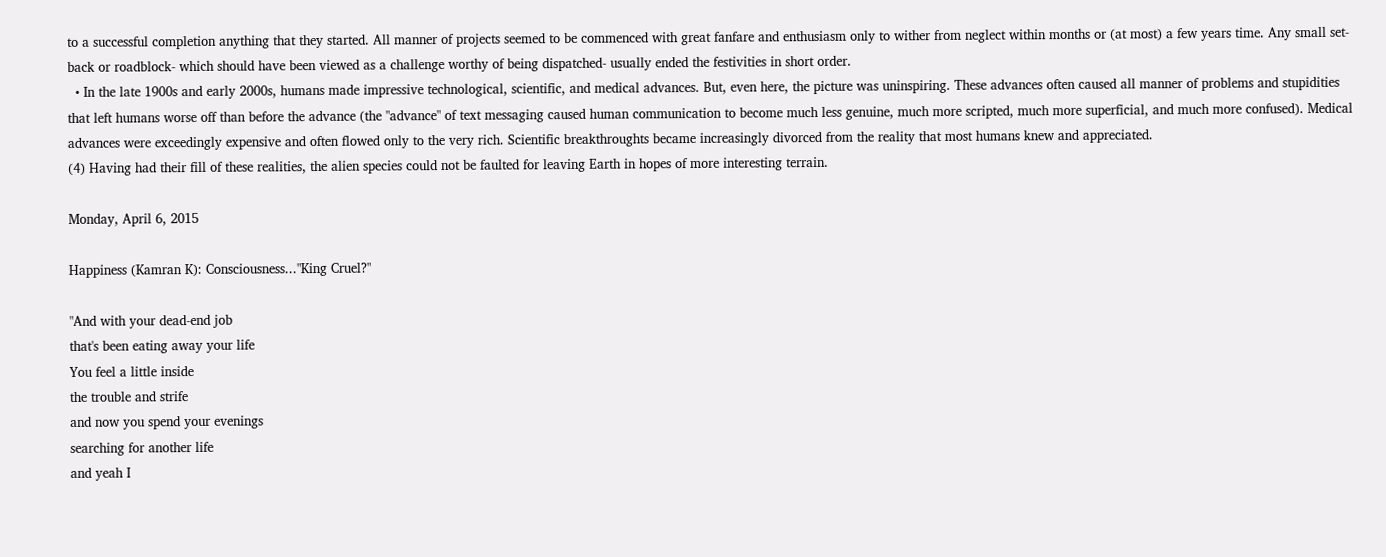to a successful completion anything that they started. All manner of projects seemed to be commenced with great fanfare and enthusiasm only to wither from neglect within months or (at most) a few years time. Any small set-back or roadblock- which should have been viewed as a challenge worthy of being dispatched- usually ended the festivities in short order.
  • In the late 1900s and early 2000s, humans made impressive technological, scientific, and medical advances. But, even here, the picture was uninspiring. These advances often caused all manner of problems and stupidities that left humans worse off than before the advance (the "advance" of text messaging caused human communication to become much less genuine, much more scripted, much more superficial, and much more confused). Medical advances were exceedingly expensive and often flowed only to the very rich. Scientific breakthroughts became increasingly divorced from the reality that most humans knew and appreciated.
(4) Having had their fill of these realities, the alien species could not be faulted for leaving Earth in hopes of more interesting terrain.

Monday, April 6, 2015

Happiness (Kamran K): Consciousness..."King Cruel?"

"And with your dead-end job
that's been eating away your life
You feel a little inside
the trouble and strife
and now you spend your evenings
searching for another life
and yeah I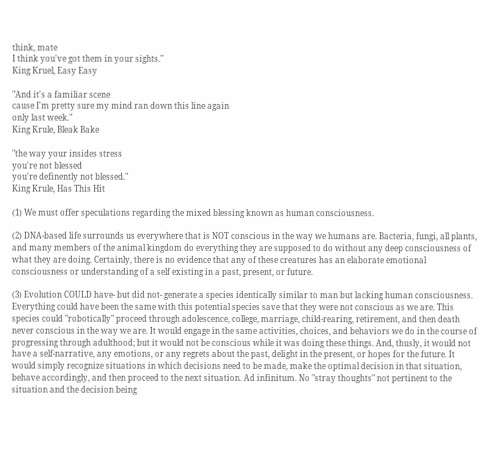think, mate
I think you've got them in your sights."
King Kruel, Easy Easy

"And it's a familiar scene
cause I'm pretty sure my mind ran down this line again
only last week."
King Krule, Bleak Bake

"the way your insides stress
you're not blessed
you're definently not blessed."
King Krule, Has This Hit

(1) We must offer speculations regarding the mixed blessing known as human consciousness.

(2) DNA-based life surrounds us everywhere that is NOT conscious in the way we humans are. Bacteria, fungi, all plants, and many members of the animal kingdom do everything they are supposed to do without any deep consciousness of what they are doing. Certainly, there is no evidence that any of these creatures has an elaborate emotional consciousness or understanding of a self existing in a past, present, or future.

(3) Evolution COULD have- but did not- generate a species identically similar to man but lacking human consciousness. Everything could have been the same with this potential species save that they were not conscious as we are. This species could "robotically" proceed through adolescence, college, marriage, child-rearing, retirement, and then death never conscious in the way we are. It would engage in the same activities, choices, and behaviors we do in the course of progressing through adulthood; but it would not be conscious while it was doing these things. And, thusly, it would not have a self-narrative, any emotions, or any regrets about the past, delight in the present, or hopes for the future. It would simply recognize situations in which decisions need to be made, make the optimal decision in that situation, behave accordingly, and then proceed to the next situation. Ad infinitum. No "stray thoughts" not pertinent to the situation and the decision being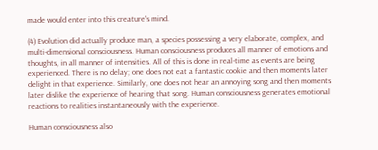made would enter into this creature's mind.

(4) Evolution did actually produce man, a species possessing a very elaborate, complex, and multi-dimensional consciousness. Human consciousness produces all manner of emotions and thoughts, in all manner of intensities. All of this is done in real-time as events are being experienced. There is no delay; one does not eat a fantastic cookie and then moments later delight in that experience. Similarly, one does not hear an annoying song and then moments later dislike the experience of hearing that song. Human consciousness generates emotional reactions to realities instantaneously with the experience.

Human consciousness also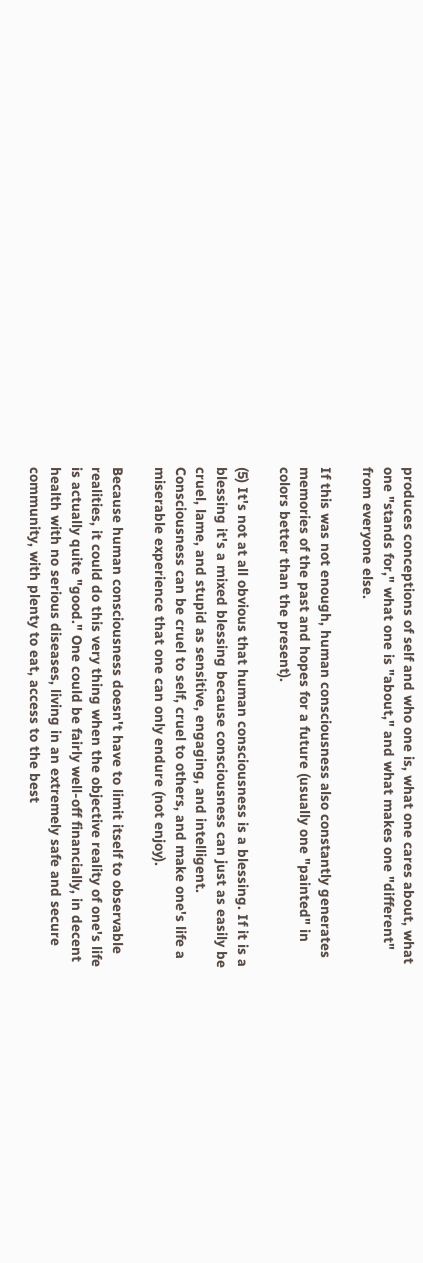produces conceptions of self and who one is, what one cares about, what one "stands for," what one is "about," and what makes one "different" from everyone else.

If this was not enough, human consciousness also constantly generates memories of the past and hopes for a future (usually one "painted" in colors better than the present).

(5) It's not at all obvious that human consciousness is a blessing. If it is a blessing it's a mixed blessing because consciousness can just as easily be cruel, lame, and stupid as sensitive, engaging, and intelligent. Consciousness can be cruel to self, cruel to others, and make one's life a miserable experience that one can only endure (not enjoy).

Because human consciousness doesn't have to limit itself to observable realities, it could do this very thing when the objective reality of one's life is actually quite "good." One could be fairly well-off financially, in decent health with no serious diseases, living in an extremely safe and secure community, with plenty to eat, access to the best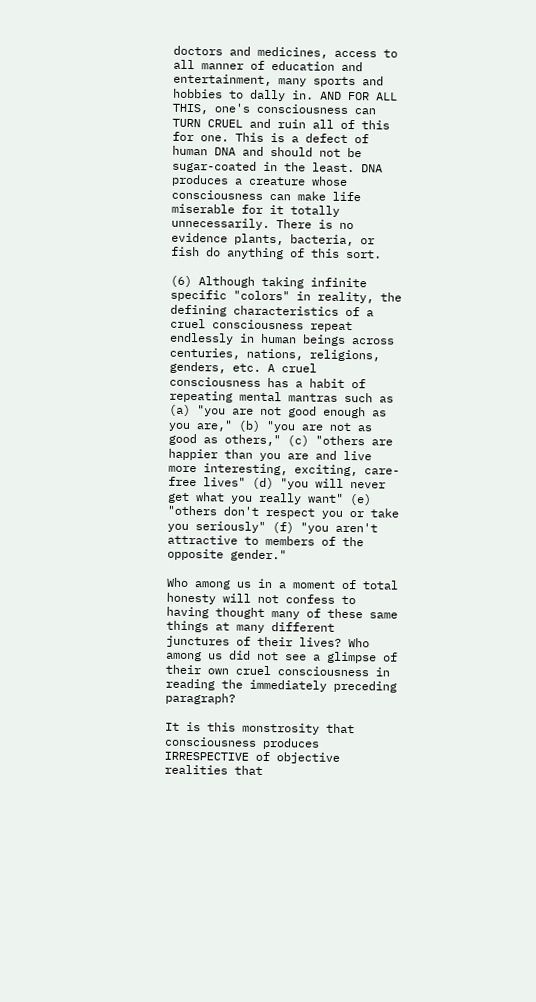doctors and medicines, access to all manner of education and entertainment, many sports and hobbies to dally in. AND FOR ALL THIS, one's consciousness can TURN CRUEL and ruin all of this for one. This is a defect of human DNA and should not be sugar-coated in the least. DNA produces a creature whose consciousness can make life miserable for it totally unnecessarily. There is no evidence plants, bacteria, or fish do anything of this sort.

(6) Although taking infinite specific "colors" in reality, the defining characteristics of a cruel consciousness repeat endlessly in human beings across centuries, nations, religions, genders, etc. A cruel consciousness has a habit of repeating mental mantras such as (a) "you are not good enough as you are," (b) "you are not as good as others," (c) "others are happier than you are and live more interesting, exciting, care-free lives" (d) "you will never get what you really want" (e) "others don't respect you or take you seriously" (f) "you aren't attractive to members of the opposite gender."

Who among us in a moment of total honesty will not confess to having thought many of these same things at many different junctures of their lives? Who among us did not see a glimpse of their own cruel consciousness in reading the immediately preceding paragraph?

It is this monstrosity that consciousness produces IRRESPECTIVE of objective realities that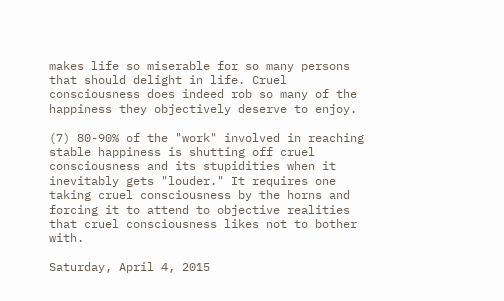makes life so miserable for so many persons that should delight in life. Cruel consciousness does indeed rob so many of the happiness they objectively deserve to enjoy.

(7) 80-90% of the "work" involved in reaching stable happiness is shutting off cruel consciousness and its stupidities when it inevitably gets "louder." It requires one taking cruel consciousness by the horns and forcing it to attend to objective realities that cruel consciousness likes not to bother with.

Saturday, April 4, 2015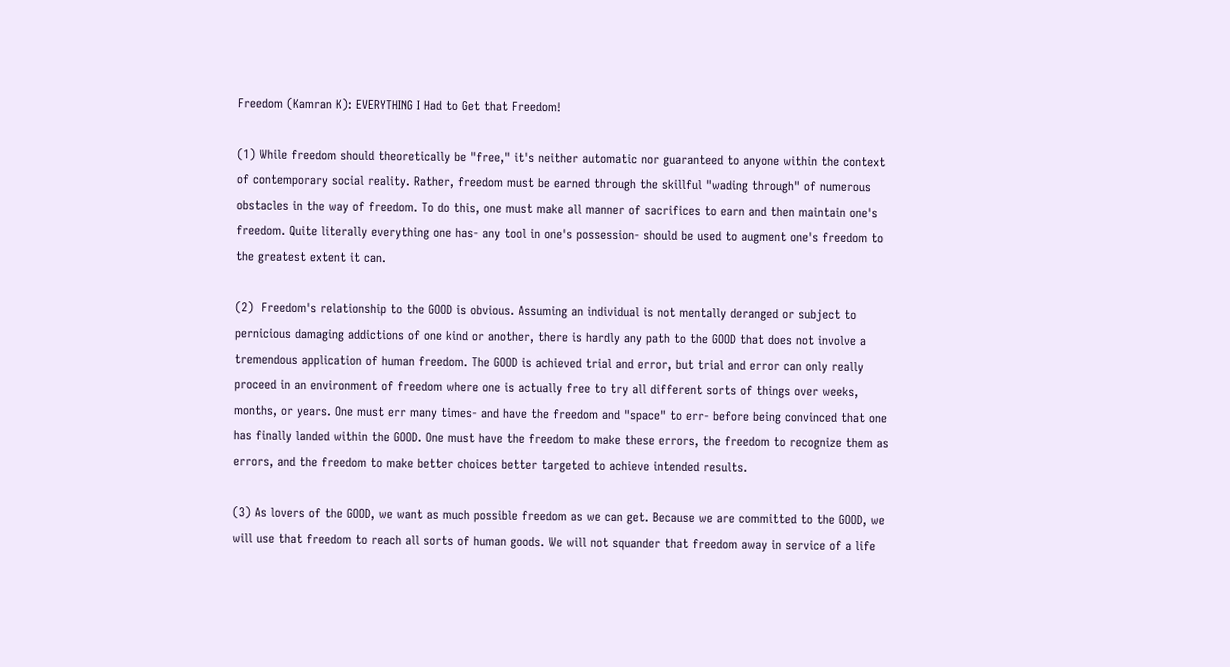Freedom (Kamran K): EVERYTHING I Had to Get that Freedom!

(1) While freedom should theoretically be "free," it's neither automatic nor guaranteed to anyone within the context of contemporary social reality. Rather, freedom must be earned through the skillful "wading through" of numerous obstacles in the way of freedom. To do this, one must make all manner of sacrifices to earn and then maintain one's freedom. Quite literally everything one has- any tool in one's possession- should be used to augment one's freedom to the greatest extent it can.

(2)  Freedom's relationship to the GOOD is obvious. Assuming an individual is not mentally deranged or subject to pernicious damaging addictions of one kind or another, there is hardly any path to the GOOD that does not involve a tremendous application of human freedom. The GOOD is achieved trial and error, but trial and error can only really proceed in an environment of freedom where one is actually free to try all different sorts of things over weeks, months, or years. One must err many times- and have the freedom and "space" to err- before being convinced that one has finally landed within the GOOD. One must have the freedom to make these errors, the freedom to recognize them as errors, and the freedom to make better choices better targeted to achieve intended results.

(3) As lovers of the GOOD, we want as much possible freedom as we can get. Because we are committed to the GOOD, we will use that freedom to reach all sorts of human goods. We will not squander that freedom away in service of a life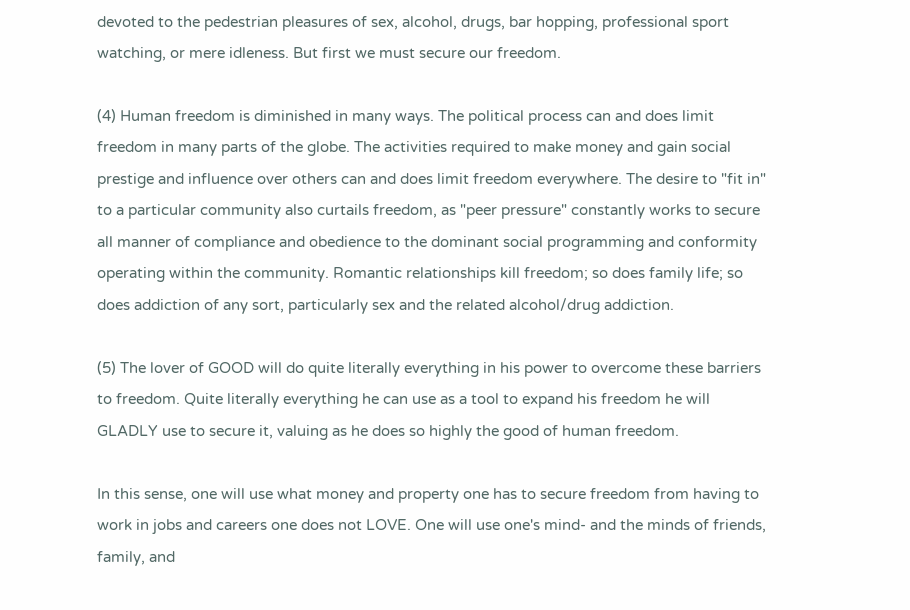devoted to the pedestrian pleasures of sex, alcohol, drugs, bar hopping, professional sport watching, or mere idleness. But first we must secure our freedom.

(4) Human freedom is diminished in many ways. The political process can and does limit freedom in many parts of the globe. The activities required to make money and gain social prestige and influence over others can and does limit freedom everywhere. The desire to "fit in" to a particular community also curtails freedom, as "peer pressure" constantly works to secure all manner of compliance and obedience to the dominant social programming and conformity operating within the community. Romantic relationships kill freedom; so does family life; so does addiction of any sort, particularly sex and the related alcohol/drug addiction.

(5) The lover of GOOD will do quite literally everything in his power to overcome these barriers to freedom. Quite literally everything he can use as a tool to expand his freedom he will GLADLY use to secure it, valuing as he does so highly the good of human freedom.

In this sense, one will use what money and property one has to secure freedom from having to work in jobs and careers one does not LOVE. One will use one's mind- and the minds of friends, family, and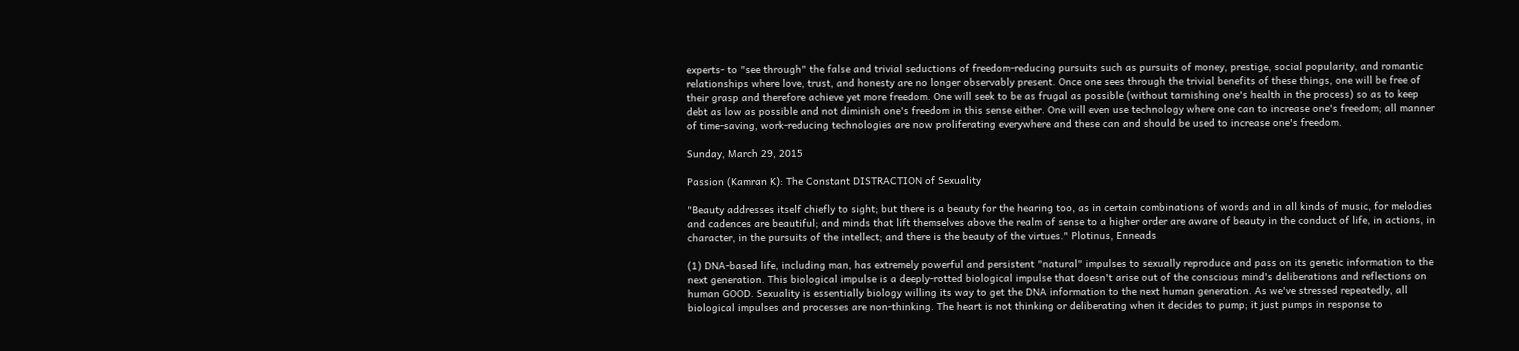experts- to "see through" the false and trivial seductions of freedom-reducing pursuits such as pursuits of money, prestige, social popularity, and romantic relationships where love, trust, and honesty are no longer observably present. Once one sees through the trivial benefits of these things, one will be free of their grasp and therefore achieve yet more freedom. One will seek to be as frugal as possible (without tarnishing one's health in the process) so as to keep debt as low as possible and not diminish one's freedom in this sense either. One will even use technology where one can to increase one's freedom; all manner of time-saving, work-reducing technologies are now proliferating everywhere and these can and should be used to increase one's freedom.

Sunday, March 29, 2015

Passion (Kamran K): The Constant DISTRACTION of Sexuality

"Beauty addresses itself chiefly to sight; but there is a beauty for the hearing too, as in certain combinations of words and in all kinds of music, for melodies and cadences are beautiful; and minds that lift themselves above the realm of sense to a higher order are aware of beauty in the conduct of life, in actions, in character, in the pursuits of the intellect; and there is the beauty of the virtues." Plotinus, Enneads

(1) DNA-based life, including man, has extremely powerful and persistent "natural" impulses to sexually reproduce and pass on its genetic information to the next generation. This biological impulse is a deeply-rotted biological impulse that doesn't arise out of the conscious mind's deliberations and reflections on human GOOD. Sexuality is essentially biology willing its way to get the DNA information to the next human generation. As we've stressed repeatedly, all biological impulses and processes are non-thinking. The heart is not thinking or deliberating when it decides to pump; it just pumps in response to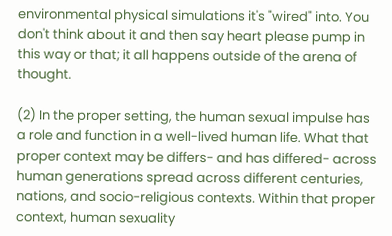environmental physical simulations it's "wired" into. You don't think about it and then say heart please pump in this way or that; it all happens outside of the arena of thought.

(2) In the proper setting, the human sexual impulse has a role and function in a well-lived human life. What that proper context may be differs- and has differed- across human generations spread across different centuries, nations, and socio-religious contexts. Within that proper context, human sexuality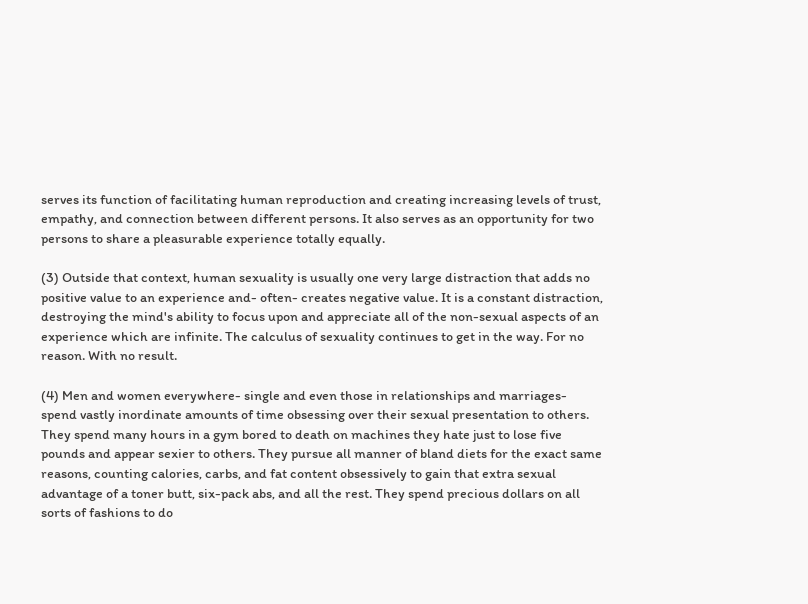serves its function of facilitating human reproduction and creating increasing levels of trust, empathy, and connection between different persons. It also serves as an opportunity for two persons to share a pleasurable experience totally equally.

(3) Outside that context, human sexuality is usually one very large distraction that adds no positive value to an experience and- often- creates negative value. It is a constant distraction, destroying the mind's ability to focus upon and appreciate all of the non-sexual aspects of an experience which are infinite. The calculus of sexuality continues to get in the way. For no reason. With no result.

(4) Men and women everywhere- single and even those in relationships and marriages- spend vastly inordinate amounts of time obsessing over their sexual presentation to others. They spend many hours in a gym bored to death on machines they hate just to lose five pounds and appear sexier to others. They pursue all manner of bland diets for the exact same reasons, counting calories, carbs, and fat content obsessively to gain that extra sexual advantage of a toner butt, six-pack abs, and all the rest. They spend precious dollars on all sorts of fashions to do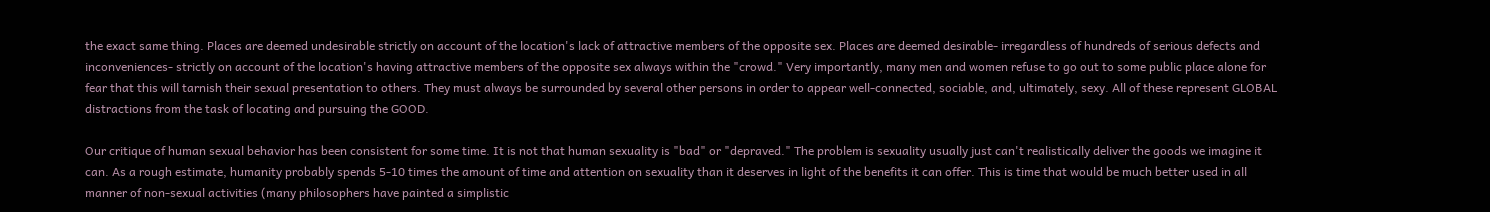the exact same thing. Places are deemed undesirable strictly on account of the location's lack of attractive members of the opposite sex. Places are deemed desirable- irregardless of hundreds of serious defects and inconveniences- strictly on account of the location's having attractive members of the opposite sex always within the "crowd." Very importantly, many men and women refuse to go out to some public place alone for fear that this will tarnish their sexual presentation to others. They must always be surrounded by several other persons in order to appear well-connected, sociable, and, ultimately, sexy. All of these represent GLOBAL distractions from the task of locating and pursuing the GOOD.

Our critique of human sexual behavior has been consistent for some time. It is not that human sexuality is "bad" or "depraved." The problem is sexuality usually just can't realistically deliver the goods we imagine it can. As a rough estimate, humanity probably spends 5-10 times the amount of time and attention on sexuality than it deserves in light of the benefits it can offer. This is time that would be much better used in all manner of non-sexual activities (many philosophers have painted a simplistic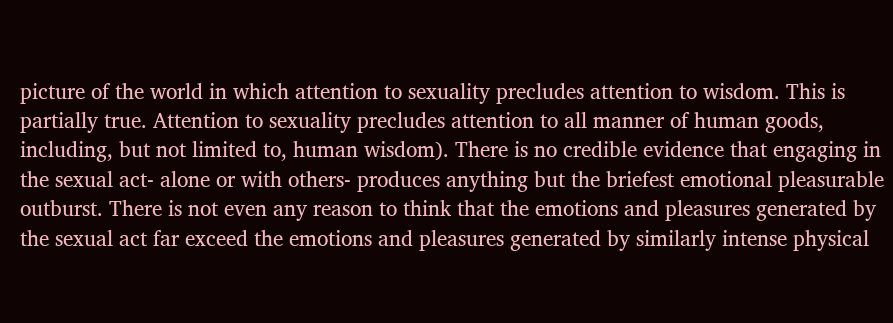picture of the world in which attention to sexuality precludes attention to wisdom. This is partially true. Attention to sexuality precludes attention to all manner of human goods, including, but not limited to, human wisdom). There is no credible evidence that engaging in the sexual act- alone or with others- produces anything but the briefest emotional pleasurable outburst. There is not even any reason to think that the emotions and pleasures generated by the sexual act far exceed the emotions and pleasures generated by similarly intense physical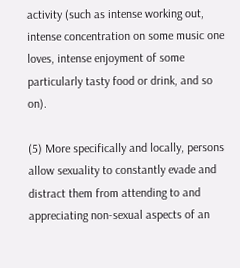activity (such as intense working out, intense concentration on some music one loves, intense enjoyment of some particularly tasty food or drink, and so on).

(5) More specifically and locally, persons allow sexuality to constantly evade and distract them from attending to and appreciating non-sexual aspects of an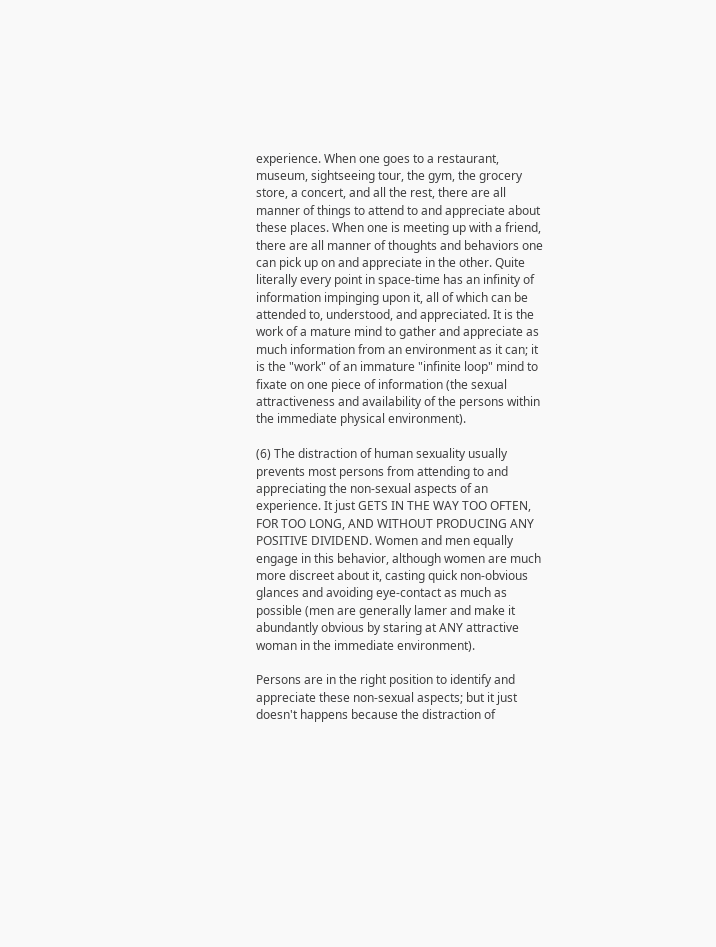experience. When one goes to a restaurant, museum, sightseeing tour, the gym, the grocery store, a concert, and all the rest, there are all manner of things to attend to and appreciate about these places. When one is meeting up with a friend, there are all manner of thoughts and behaviors one can pick up on and appreciate in the other. Quite literally every point in space-time has an infinity of information impinging upon it, all of which can be attended to, understood, and appreciated. It is the work of a mature mind to gather and appreciate as much information from an environment as it can; it is the "work" of an immature "infinite loop" mind to fixate on one piece of information (the sexual attractiveness and availability of the persons within the immediate physical environment).

(6) The distraction of human sexuality usually prevents most persons from attending to and appreciating the non-sexual aspects of an experience. It just GETS IN THE WAY TOO OFTEN, FOR TOO LONG, AND WITHOUT PRODUCING ANY POSITIVE DIVIDEND. Women and men equally engage in this behavior, although women are much more discreet about it, casting quick non-obvious glances and avoiding eye-contact as much as possible (men are generally lamer and make it abundantly obvious by staring at ANY attractive woman in the immediate environment).

Persons are in the right position to identify and appreciate these non-sexual aspects; but it just doesn't happens because the distraction of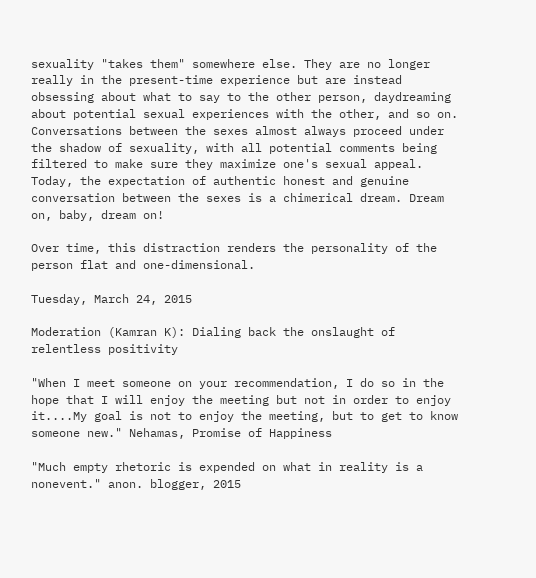sexuality "takes them" somewhere else. They are no longer really in the present-time experience but are instead obsessing about what to say to the other person, daydreaming about potential sexual experiences with the other, and so on. Conversations between the sexes almost always proceed under the shadow of sexuality, with all potential comments being filtered to make sure they maximize one's sexual appeal. Today, the expectation of authentic honest and genuine conversation between the sexes is a chimerical dream. Dream on, baby, dream on!

Over time, this distraction renders the personality of the person flat and one-dimensional.

Tuesday, March 24, 2015

Moderation (Kamran K): Dialing back the onslaught of relentless positivity

"When I meet someone on your recommendation, I do so in the hope that I will enjoy the meeting but not in order to enjoy it....My goal is not to enjoy the meeting, but to get to know someone new." Nehamas, Promise of Happiness

"Much empty rhetoric is expended on what in reality is a nonevent." anon. blogger, 2015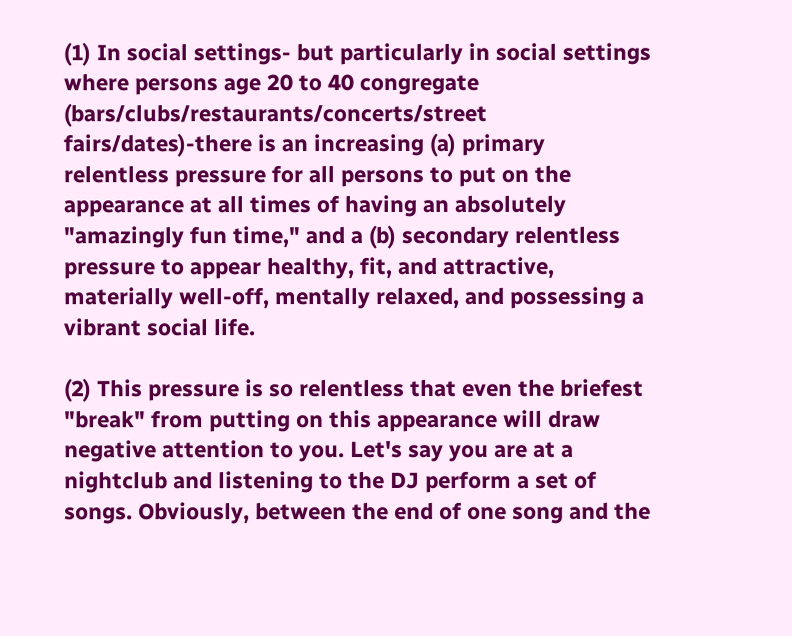(1) In social settings- but particularly in social settings where persons age 20 to 40 congregate (bars/clubs/restaurants/concerts/street fairs/dates)-there is an increasing (a) primary relentless pressure for all persons to put on the appearance at all times of having an absolutely "amazingly fun time," and a (b) secondary relentless pressure to appear healthy, fit, and attractive, materially well-off, mentally relaxed, and possessing a vibrant social life.

(2) This pressure is so relentless that even the briefest "break" from putting on this appearance will draw negative attention to you. Let's say you are at a nightclub and listening to the DJ perform a set of songs. Obviously, between the end of one song and the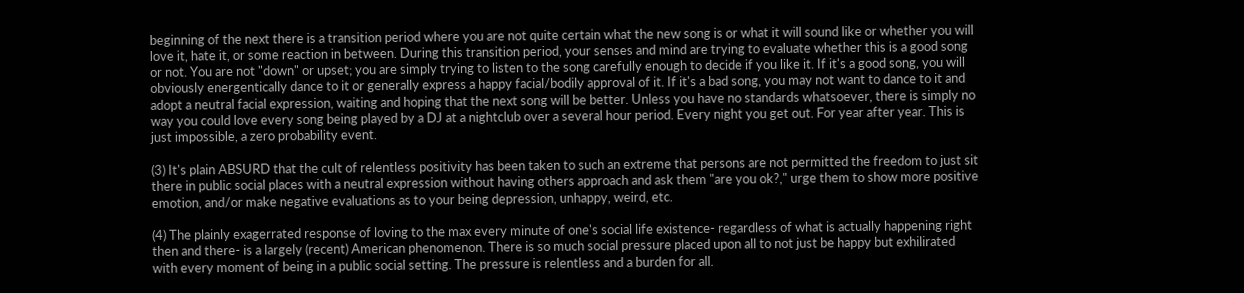beginning of the next there is a transition period where you are not quite certain what the new song is or what it will sound like or whether you will love it, hate it, or some reaction in between. During this transition period, your senses and mind are trying to evaluate whether this is a good song or not. You are not "down" or upset; you are simply trying to listen to the song carefully enough to decide if you like it. If it's a good song, you will obviously energentically dance to it or generally express a happy facial/bodily approval of it. If it's a bad song, you may not want to dance to it and adopt a neutral facial expression, waiting and hoping that the next song will be better. Unless you have no standards whatsoever, there is simply no way you could love every song being played by a DJ at a nightclub over a several hour period. Every night you get out. For year after year. This is just impossible, a zero probability event.

(3) It's plain ABSURD that the cult of relentless positivity has been taken to such an extreme that persons are not permitted the freedom to just sit there in public social places with a neutral expression without having others approach and ask them "are you ok?," urge them to show more positive emotion, and/or make negative evaluations as to your being depression, unhappy, weird, etc.

(4) The plainly exagerrated response of loving to the max every minute of one's social life existence- regardless of what is actually happening right then and there- is a largely (recent) American phenomenon. There is so much social pressure placed upon all to not just be happy but exhilirated with every moment of being in a public social setting. The pressure is relentless and a burden for all.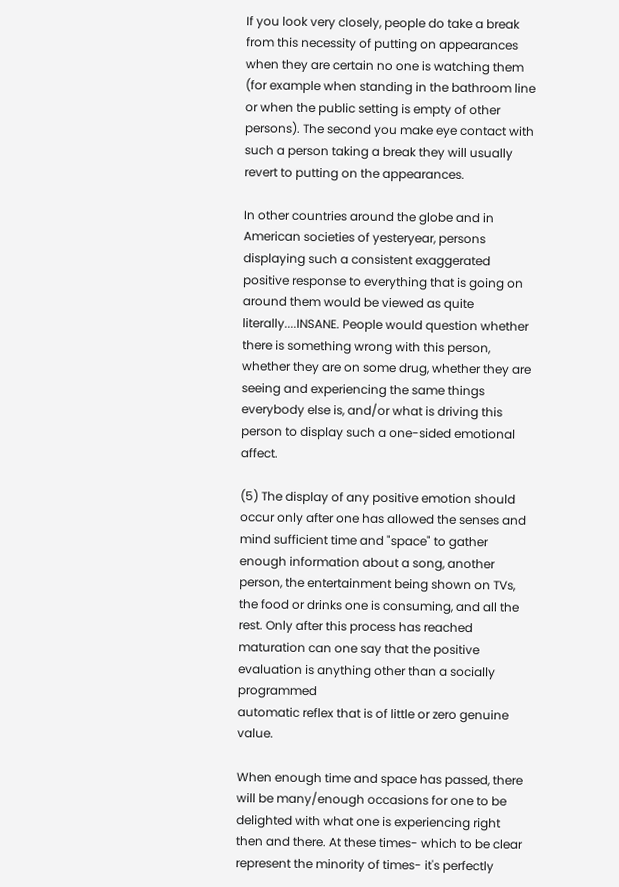If you look very closely, people do take a break from this necessity of putting on appearances when they are certain no one is watching them (for example when standing in the bathroom line or when the public setting is empty of other persons). The second you make eye contact with such a person taking a break they will usually revert to putting on the appearances.

In other countries around the globe and in American societies of yesteryear, persons displaying such a consistent exaggerated positive response to everything that is going on around them would be viewed as quite literally....INSANE. People would question whether there is something wrong with this person, whether they are on some drug, whether they are seeing and experiencing the same things everybody else is, and/or what is driving this person to display such a one-sided emotional affect.

(5) The display of any positive emotion should occur only after one has allowed the senses and mind sufficient time and "space" to gather enough information about a song, another person, the entertainment being shown on TVs, the food or drinks one is consuming, and all the rest. Only after this process has reached maturation can one say that the positive evaluation is anything other than a socially programmed
automatic reflex that is of little or zero genuine value.

When enough time and space has passed, there will be many/enough occasions for one to be delighted with what one is experiencing right then and there. At these times- which to be clear represent the minority of times- it's perfectly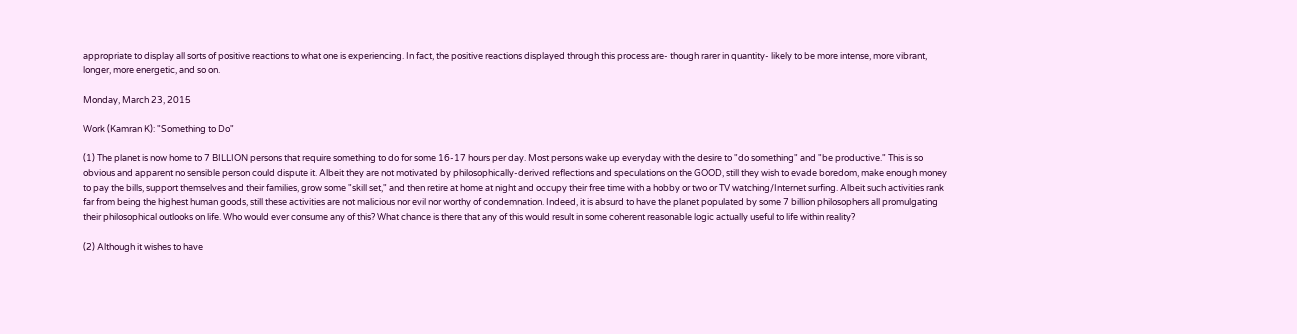appropriate to display all sorts of positive reactions to what one is experiencing. In fact, the positive reactions displayed through this process are- though rarer in quantity- likely to be more intense, more vibrant, longer, more energetic, and so on.

Monday, March 23, 2015

Work (Kamran K): "Something to Do"

(1) The planet is now home to 7 BILLION persons that require something to do for some 16-17 hours per day. Most persons wake up everyday with the desire to "do something" and "be productive." This is so obvious and apparent no sensible person could dispute it. Albeit they are not motivated by philosophically-derived reflections and speculations on the GOOD, still they wish to evade boredom, make enough money to pay the bills, support themselves and their families, grow some "skill set," and then retire at home at night and occupy their free time with a hobby or two or TV watching/Internet surfing. Albeit such activities rank far from being the highest human goods, still these activities are not malicious nor evil nor worthy of condemnation. Indeed, it is absurd to have the planet populated by some 7 billion philosophers all promulgating their philosophical outlooks on life. Who would ever consume any of this? What chance is there that any of this would result in some coherent reasonable logic actually useful to life within reality?

(2) Although it wishes to have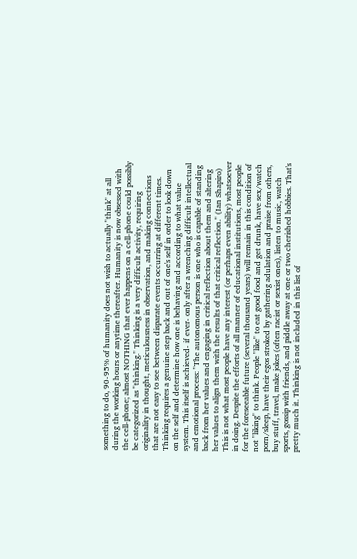something to do, 90-95% of humanity does not wish to actually "think" at all during the working hours or anytime thereafter. Humanity is now obsessed with the cell-phone; almost NOTHING that ever happens on a cell-phone could possibly be categorized as "thinking." Thinking is a very difficult activity, requiring originality in thought, meticulousness in observation, and making connections that are not easy to see between disparate events occurring at different times. Thinking requires a genuine step back and out of one's self in order to look down on the self and determine how one is behaving and according to what value system. This itself is achieved- if ever- only after a wrenching difficult intellectual and emotional process: "The autonomous person is one who is capable of standing back from her values and engaging in critical reflection about them and altering her values to align them with the results of that critical reflection." (Ian Shapiro) This is not what most people have any interest (or perhaps even ability) whatsoever in doing. Despite the efforts of all manner of educational institutions, most people for the foreseeable future (several thousand years) will remain in this condition of not "liking" to think. People "like" to eat good food and get drunk, have sex/watch porn/sleep, have their egos stroked by gathering adulation and praise from others, buy stuff, travel, make jokes (often racist or sexist ones), listen to music, watch sports, gossip with friends, and piddle away at one or two cherished hobbies. That's pretty much it. Thinking is not included in this list of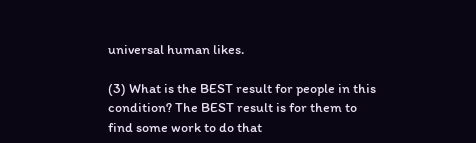universal human likes.

(3) What is the BEST result for people in this condition? The BEST result is for them to find some work to do that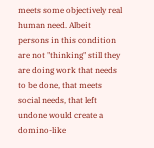meets some objectively real human need. Albeit persons in this condition are not "thinking" still they are doing work that needs to be done, that meets social needs, that left undone would create a domino-like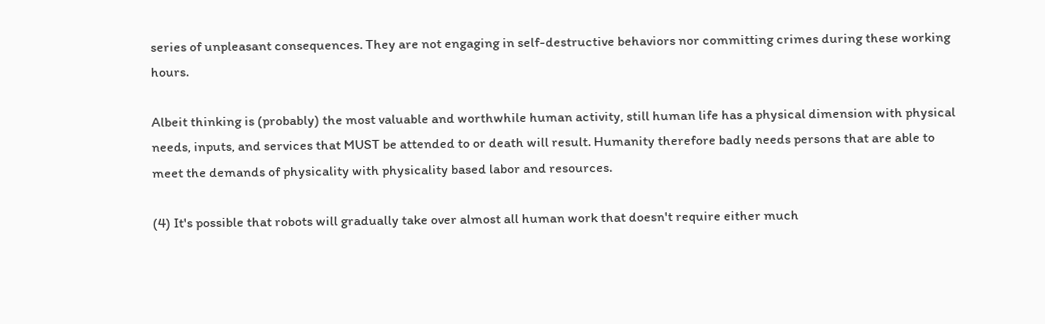series of unpleasant consequences. They are not engaging in self-destructive behaviors nor committing crimes during these working hours.

Albeit thinking is (probably) the most valuable and worthwhile human activity, still human life has a physical dimension with physical needs, inputs, and services that MUST be attended to or death will result. Humanity therefore badly needs persons that are able to meet the demands of physicality with physicality based labor and resources.

(4) It's possible that robots will gradually take over almost all human work that doesn't require either much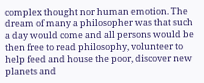complex thought nor human emotion. The dream of many a philosopher was that such a day would come and all persons would be then free to read philosophy, volunteer to help feed and house the poor, discover new planets and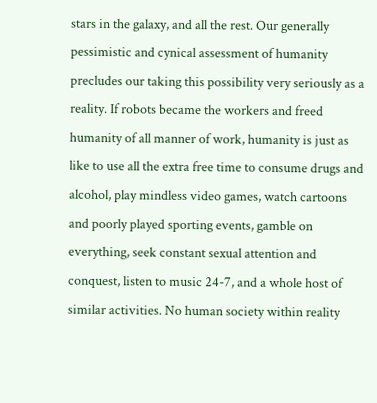stars in the galaxy, and all the rest. Our generally pessimistic and cynical assessment of humanity precludes our taking this possibility very seriously as a reality. If robots became the workers and freed humanity of all manner of work, humanity is just as like to use all the extra free time to consume drugs and alcohol, play mindless video games, watch cartoons and poorly played sporting events, gamble on everything, seek constant sexual attention and conquest, listen to music 24-7, and a whole host of similar activities. No human society within reality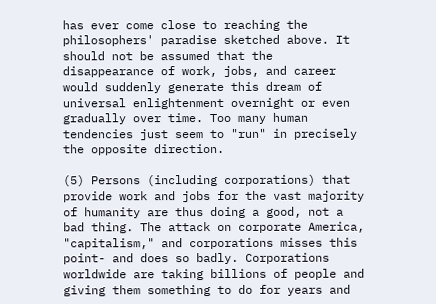has ever come close to reaching the philosophers' paradise sketched above. It should not be assumed that the disappearance of work, jobs, and career would suddenly generate this dream of universal enlightenment overnight or even gradually over time. Too many human tendencies just seem to "run" in precisely the opposite direction.

(5) Persons (including corporations) that provide work and jobs for the vast majority of humanity are thus doing a good, not a bad thing. The attack on corporate America, "capitalism," and corporations misses this point- and does so badly. Corporations worldwide are taking billions of people and giving them something to do for years and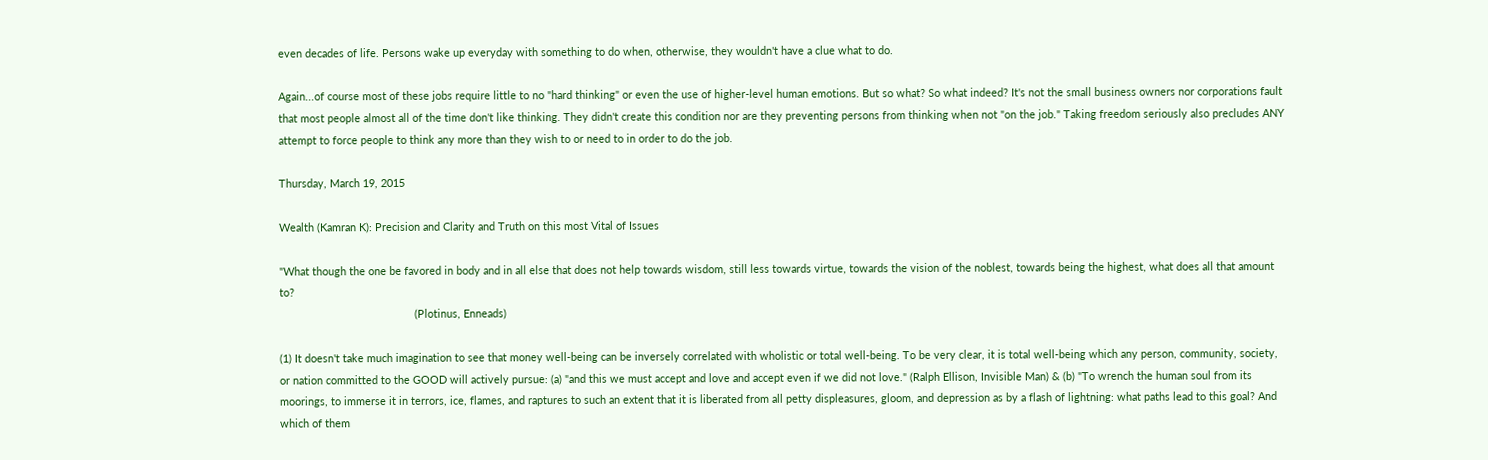even decades of life. Persons wake up everyday with something to do when, otherwise, they wouldn't have a clue what to do.

Again...of course most of these jobs require little to no "hard thinking" or even the use of higher-level human emotions. But so what? So what indeed? It's not the small business owners nor corporations fault that most people almost all of the time don't like thinking. They didn't create this condition nor are they preventing persons from thinking when not "on the job." Taking freedom seriously also precludes ANY attempt to force people to think any more than they wish to or need to in order to do the job.

Thursday, March 19, 2015

Wealth (Kamran K): Precision and Clarity and Truth on this most Vital of Issues

"What though the one be favored in body and in all else that does not help towards wisdom, still less towards virtue, towards the vision of the noblest, towards being the highest, what does all that amount to?
                                             (Plotinus, Enneads)

(1) It doesn't take much imagination to see that money well-being can be inversely correlated with wholistic or total well-being. To be very clear, it is total well-being which any person, community, society, or nation committed to the GOOD will actively pursue: (a) "and this we must accept and love and accept even if we did not love." (Ralph Ellison, Invisible Man) & (b) "To wrench the human soul from its moorings, to immerse it in terrors, ice, flames, and raptures to such an extent that it is liberated from all petty displeasures, gloom, and depression as by a flash of lightning: what paths lead to this goal? And which of them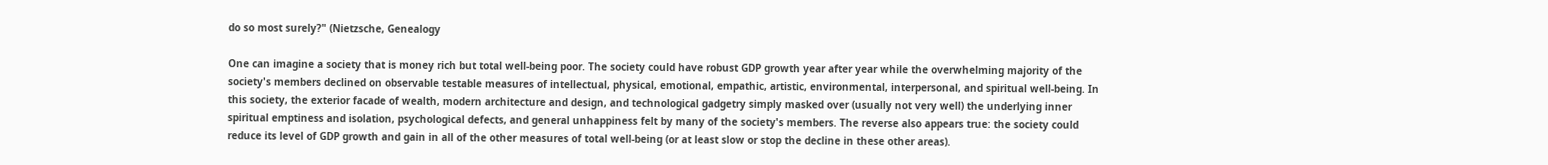do so most surely?" (Nietzsche, Genealogy

One can imagine a society that is money rich but total well-being poor. The society could have robust GDP growth year after year while the overwhelming majority of the society's members declined on observable testable measures of intellectual, physical, emotional, empathic, artistic, environmental, interpersonal, and spiritual well-being. In this society, the exterior facade of wealth, modern architecture and design, and technological gadgetry simply masked over (usually not very well) the underlying inner spiritual emptiness and isolation, psychological defects, and general unhappiness felt by many of the society's members. The reverse also appears true: the society could reduce its level of GDP growth and gain in all of the other measures of total well-being (or at least slow or stop the decline in these other areas).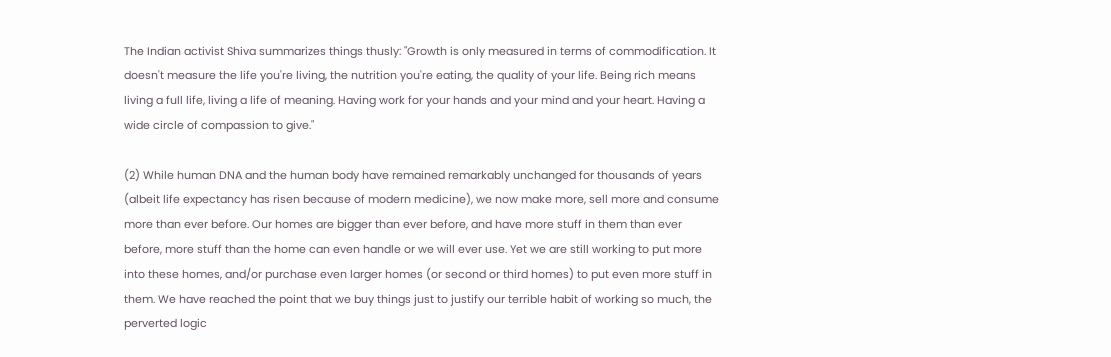The Indian activist Shiva summarizes things thusly: "Growth is only measured in terms of commodification. It doesn't measure the life you're living, the nutrition you're eating, the quality of your life. Being rich means living a full life, living a life of meaning. Having work for your hands and your mind and your heart. Having a wide circle of compassion to give."

(2) While human DNA and the human body have remained remarkably unchanged for thousands of years (albeit life expectancy has risen because of modern medicine), we now make more, sell more and consume more than ever before. Our homes are bigger than ever before, and have more stuff in them than ever before, more stuff than the home can even handle or we will ever use. Yet we are still working to put more into these homes, and/or purchase even larger homes (or second or third homes) to put even more stuff in them. We have reached the point that we buy things just to justify our terrible habit of working so much, the perverted logic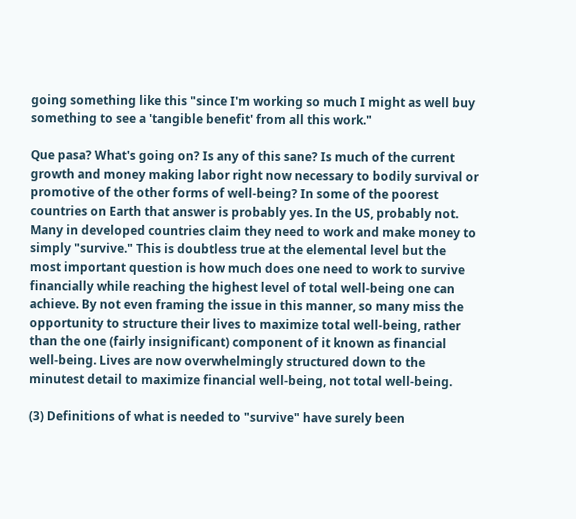going something like this "since I'm working so much I might as well buy something to see a 'tangible benefit' from all this work."

Que pasa? What's going on? Is any of this sane? Is much of the current growth and money making labor right now necessary to bodily survival or promotive of the other forms of well-being? In some of the poorest countries on Earth that answer is probably yes. In the US, probably not. Many in developed countries claim they need to work and make money to simply "survive." This is doubtless true at the elemental level but the most important question is how much does one need to work to survive financially while reaching the highest level of total well-being one can achieve. By not even framing the issue in this manner, so many miss the opportunity to structure their lives to maximize total well-being, rather than the one (fairly insignificant) component of it known as financial well-being. Lives are now overwhelmingly structured down to the minutest detail to maximize financial well-being, not total well-being.

(3) Definitions of what is needed to "survive" have surely been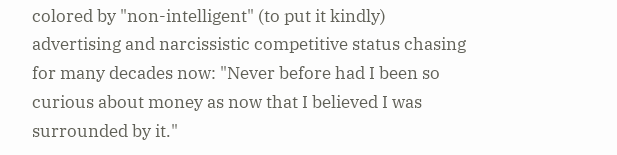colored by "non-intelligent" (to put it kindly) advertising and narcissistic competitive status chasing for many decades now: "Never before had I been so curious about money as now that I believed I was surrounded by it."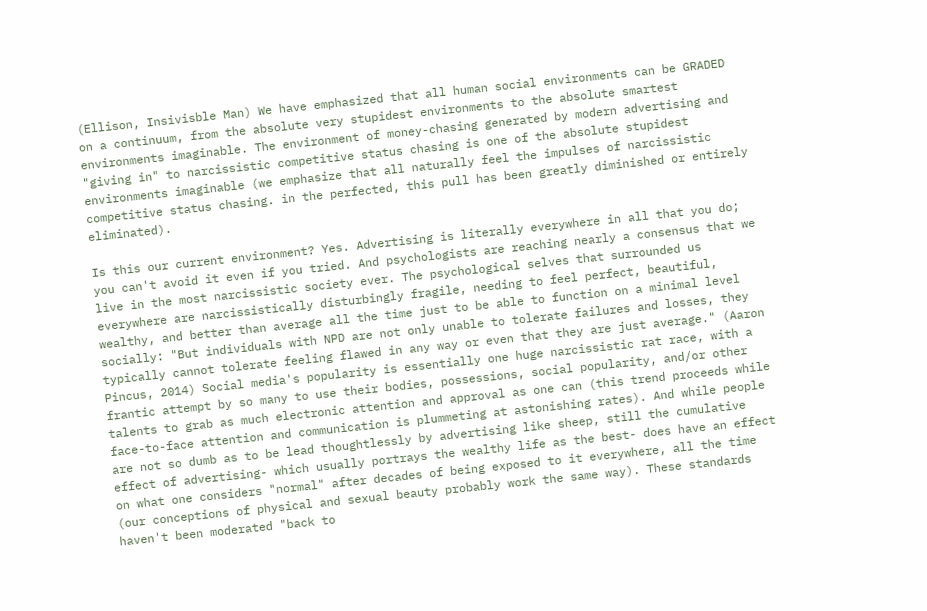(Ellison, Insivisble Man) We have emphasized that all human social environments can be GRADED on a continuum, from the absolute very stupidest environments to the absolute smartest environments imaginable. The environment of money-chasing generated by modern advertising and "giving in" to narcissistic competitive status chasing is one of the absolute stupidest environments imaginable (we emphasize that all naturally feel the impulses of narcissistic competitive status chasing. in the perfected, this pull has been greatly diminished or entirely eliminated).

Is this our current environment? Yes. Advertising is literally everywhere in all that you do; you can't avoid it even if you tried. And psychologists are reaching nearly a consensus that we live in the most narcissistic society ever. The psychological selves that surrounded us everywhere are narcissistically disturbingly fragile, needing to feel perfect, beautiful, wealthy, and better than average all the time just to be able to function on a minimal level socially: "But individuals with NPD are not only unable to tolerate failures and losses, they typically cannot tolerate feeling flawed in any way or even that they are just average." (Aaron Pincus, 2014) Social media's popularity is essentially one huge narcissistic rat race, with a frantic attempt by so many to use their bodies, possessions, social popularity, and/or other talents to grab as much electronic attention and approval as one can (this trend proceeds while face-to-face attention and communication is plummeting at astonishing rates). And while people are not so dumb as to be lead thoughtlessly by advertising like sheep, still the cumulative effect of advertising- which usually portrays the wealthy life as the best- does have an effect on what one considers "normal" after decades of being exposed to it everywhere, all the time (our conceptions of physical and sexual beauty probably work the same way). These standards haven't been moderated "back to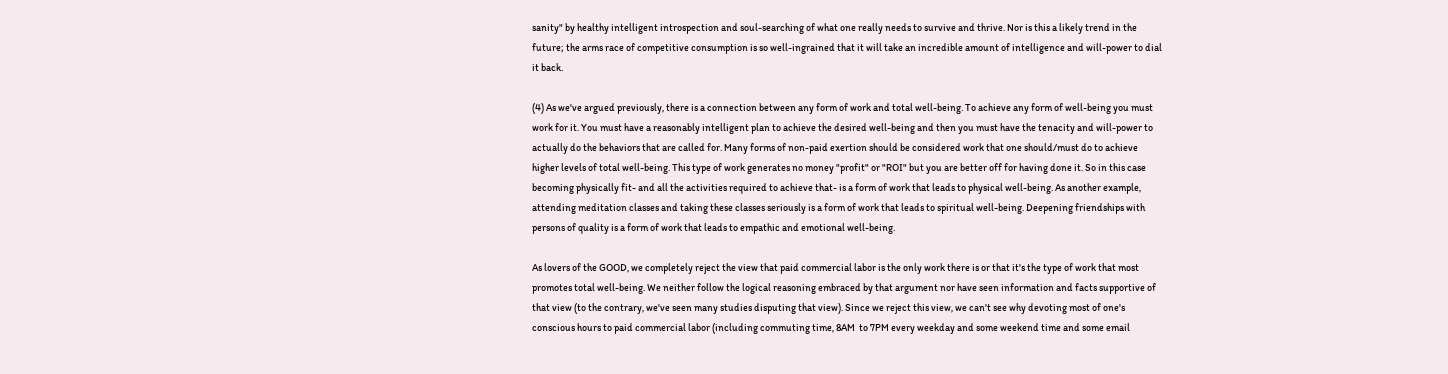sanity" by healthy intelligent introspection and soul-searching of what one really needs to survive and thrive. Nor is this a likely trend in the future; the arms race of competitive consumption is so well-ingrained that it will take an incredible amount of intelligence and will-power to dial it back.

(4) As we've argued previously, there is a connection between any form of work and total well-being. To achieve any form of well-being you must work for it. You must have a reasonably intelligent plan to achieve the desired well-being and then you must have the tenacity and will-power to actually do the behaviors that are called for. Many forms of non-paid exertion should be considered work that one should/must do to achieve higher levels of total well-being. This type of work generates no money "profit" or "ROI" but you are better off for having done it. So in this case becoming physically fit- and all the activities required to achieve that- is a form of work that leads to physical well-being. As another example, attending meditation classes and taking these classes seriously is a form of work that leads to spiritual well-being. Deepening friendships with persons of quality is a form of work that leads to empathic and emotional well-being.

As lovers of the GOOD, we completely reject the view that paid commercial labor is the only work there is or that it's the type of work that most promotes total well-being. We neither follow the logical reasoning embraced by that argument nor have seen information and facts supportive of that view (to the contrary, we've seen many studies disputing that view). Since we reject this view, we can't see why devoting most of one's conscious hours to paid commercial labor (including commuting time, 8AM  to 7PM every weekday and some weekend time and some email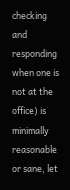checking and responding when one is not at the office) is minimally reasonable or sane, let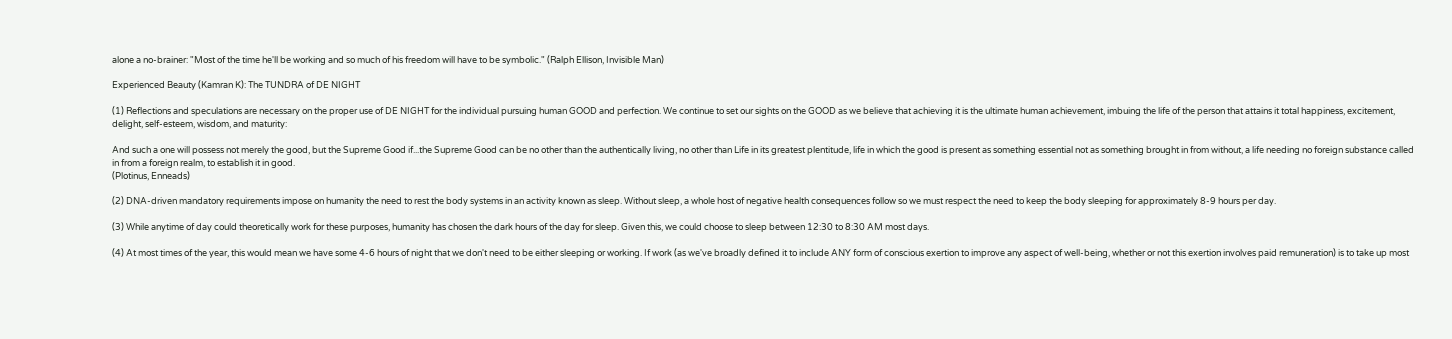alone a no-brainer: "Most of the time he'll be working and so much of his freedom will have to be symbolic." (Ralph Ellison, Invisible Man)

Experienced Beauty (Kamran K): The TUNDRA of DE NIGHT

(1) Reflections and speculations are necessary on the proper use of DE NIGHT for the individual pursuing human GOOD and perfection. We continue to set our sights on the GOOD as we believe that achieving it is the ultimate human achievement, imbuing the life of the person that attains it total happiness, excitement, delight, self-esteem, wisdom, and maturity:

And such a one will possess not merely the good, but the Supreme Good if...the Supreme Good can be no other than the authentically living, no other than Life in its greatest plentitude, life in which the good is present as something essential not as something brought in from without, a life needing no foreign substance called in from a foreign realm, to establish it in good.
(Plotinus, Enneads)

(2) DNA-driven mandatory requirements impose on humanity the need to rest the body systems in an activity known as sleep. Without sleep, a whole host of negative health consequences follow so we must respect the need to keep the body sleeping for approximately 8-9 hours per day.

(3) While anytime of day could theoretically work for these purposes, humanity has chosen the dark hours of the day for sleep. Given this, we could choose to sleep between 12:30 to 8:30 AM most days.

(4) At most times of the year, this would mean we have some 4-6 hours of night that we don't need to be either sleeping or working. If work (as we've broadly defined it to include ANY form of conscious exertion to improve any aspect of well-being, whether or not this exertion involves paid remuneration) is to take up most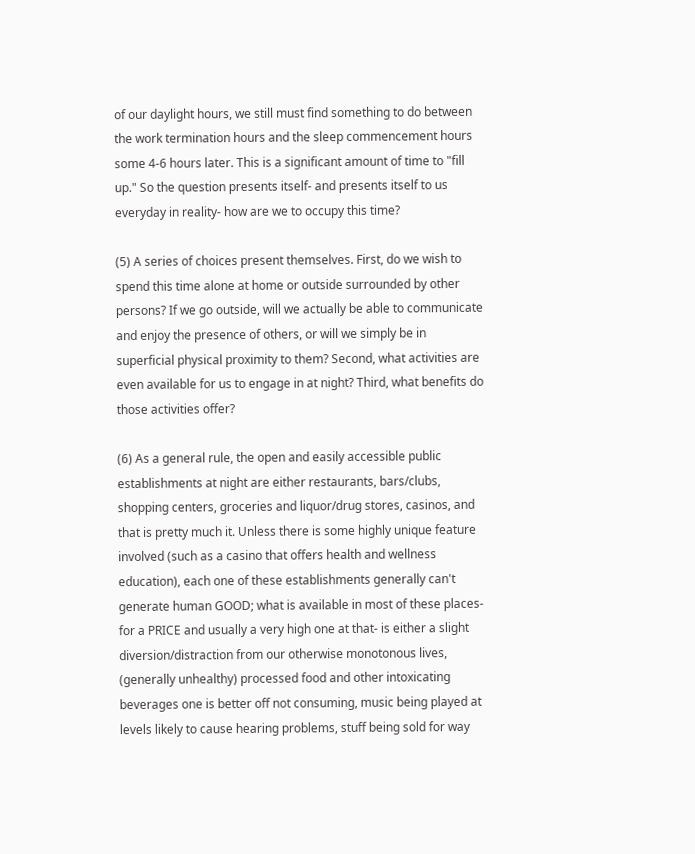of our daylight hours, we still must find something to do between the work termination hours and the sleep commencement hours some 4-6 hours later. This is a significant amount of time to "fill up." So the question presents itself- and presents itself to us everyday in reality- how are we to occupy this time?

(5) A series of choices present themselves. First, do we wish to spend this time alone at home or outside surrounded by other persons? If we go outside, will we actually be able to communicate and enjoy the presence of others, or will we simply be in superficial physical proximity to them? Second, what activities are even available for us to engage in at night? Third, what benefits do those activities offer?

(6) As a general rule, the open and easily accessible public establishments at night are either restaurants, bars/clubs, shopping centers, groceries and liquor/drug stores, casinos, and that is pretty much it. Unless there is some highly unique feature involved (such as a casino that offers health and wellness education), each one of these establishments generally can't generate human GOOD; what is available in most of these places- for a PRICE and usually a very high one at that- is either a slight diversion/distraction from our otherwise monotonous lives, (generally unhealthy) processed food and other intoxicating beverages one is better off not consuming, music being played at levels likely to cause hearing problems, stuff being sold for way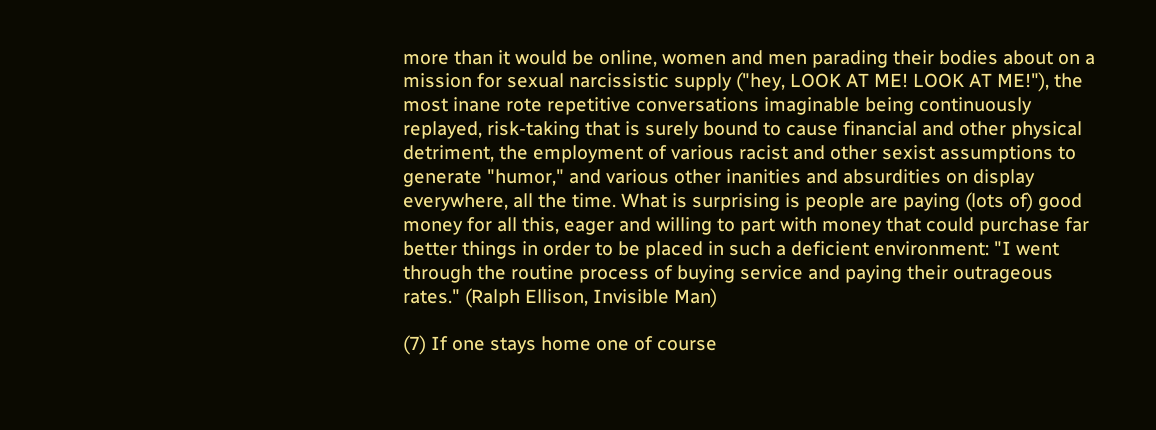more than it would be online, women and men parading their bodies about on a mission for sexual narcissistic supply ("hey, LOOK AT ME! LOOK AT ME!"), the most inane rote repetitive conversations imaginable being continuously replayed, risk-taking that is surely bound to cause financial and other physical detriment, the employment of various racist and other sexist assumptions to generate "humor," and various other inanities and absurdities on display everywhere, all the time. What is surprising is people are paying (lots of) good money for all this, eager and willing to part with money that could purchase far better things in order to be placed in such a deficient environment: "I went through the routine process of buying service and paying their outrageous rates." (Ralph Ellison, Invisible Man)

(7) If one stays home one of course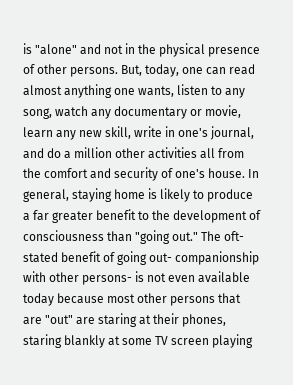is "alone" and not in the physical presence of other persons. But, today, one can read almost anything one wants, listen to any song, watch any documentary or movie, learn any new skill, write in one's journal, and do a million other activities all from the comfort and security of one's house. In general, staying home is likely to produce a far greater benefit to the development of consciousness than "going out." The oft-stated benefit of going out- companionship with other persons- is not even available today because most other persons that are "out" are staring at their phones, staring blankly at some TV screen playing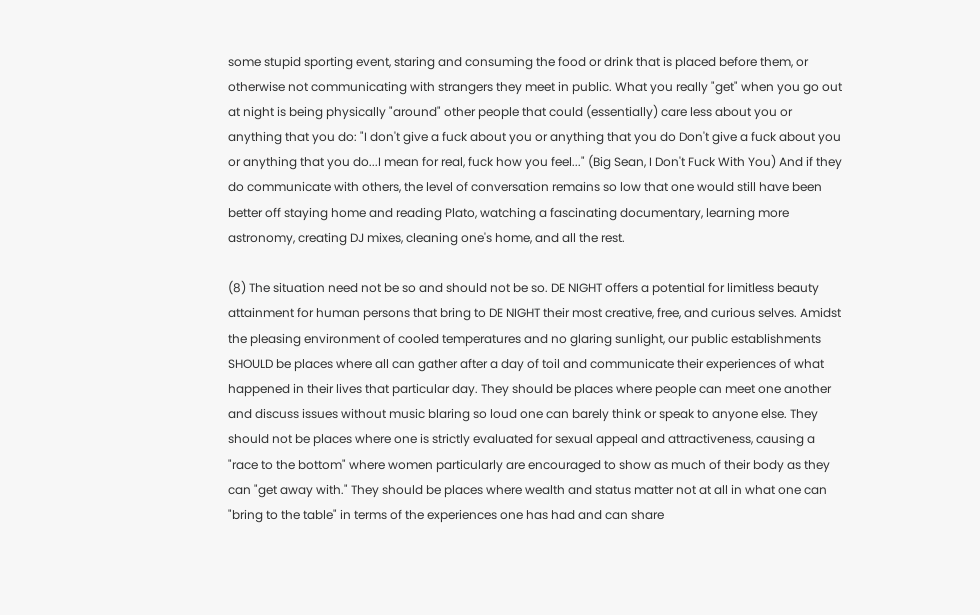some stupid sporting event, staring and consuming the food or drink that is placed before them, or otherwise not communicating with strangers they meet in public. What you really "get" when you go out at night is being physically "around" other people that could (essentially) care less about you or anything that you do: "I don't give a fuck about you or anything that you do Don't give a fuck about you or anything that you do...I mean for real, fuck how you feel..." (Big Sean, I Don't Fuck With You) And if they do communicate with others, the level of conversation remains so low that one would still have been better off staying home and reading Plato, watching a fascinating documentary, learning more astronomy, creating DJ mixes, cleaning one's home, and all the rest.

(8) The situation need not be so and should not be so. DE NIGHT offers a potential for limitless beauty attainment for human persons that bring to DE NIGHT their most creative, free, and curious selves. Amidst the pleasing environment of cooled temperatures and no glaring sunlight, our public establishments SHOULD be places where all can gather after a day of toil and communicate their experiences of what happened in their lives that particular day. They should be places where people can meet one another and discuss issues without music blaring so loud one can barely think or speak to anyone else. They should not be places where one is strictly evaluated for sexual appeal and attractiveness, causing a "race to the bottom" where women particularly are encouraged to show as much of their body as they can "get away with." They should be places where wealth and status matter not at all in what one can "bring to the table" in terms of the experiences one has had and can share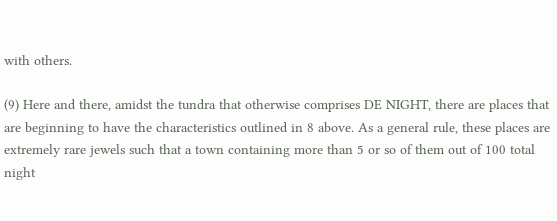with others.

(9) Here and there, amidst the tundra that otherwise comprises DE NIGHT, there are places that are beginning to have the characteristics outlined in 8 above. As a general rule, these places are extremely rare jewels such that a town containing more than 5 or so of them out of 100 total night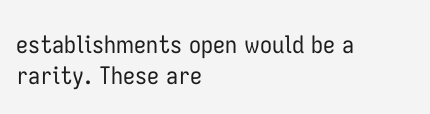establishments open would be a rarity. These are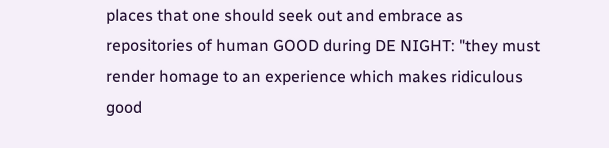places that one should seek out and embrace as repositories of human GOOD during DE NIGHT: "they must render homage to an experience which makes ridiculous good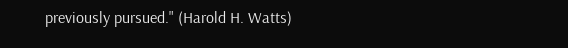previously pursued." (Harold H. Watts)